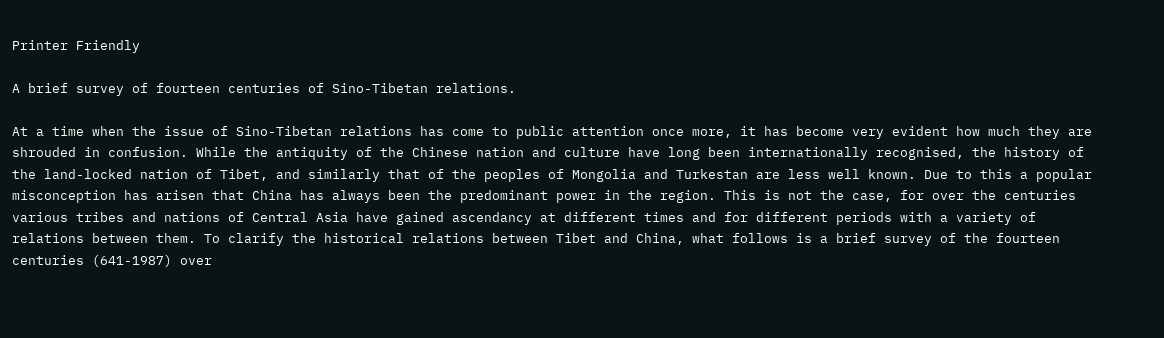Printer Friendly

A brief survey of fourteen centuries of Sino-Tibetan relations.

At a time when the issue of Sino-Tibetan relations has come to public attention once more, it has become very evident how much they are shrouded in confusion. While the antiquity of the Chinese nation and culture have long been internationally recognised, the history of the land-locked nation of Tibet, and similarly that of the peoples of Mongolia and Turkestan are less well known. Due to this a popular misconception has arisen that China has always been the predominant power in the region. This is not the case, for over the centuries various tribes and nations of Central Asia have gained ascendancy at different times and for different periods with a variety of relations between them. To clarify the historical relations between Tibet and China, what follows is a brief survey of the fourteen centuries (641-1987) over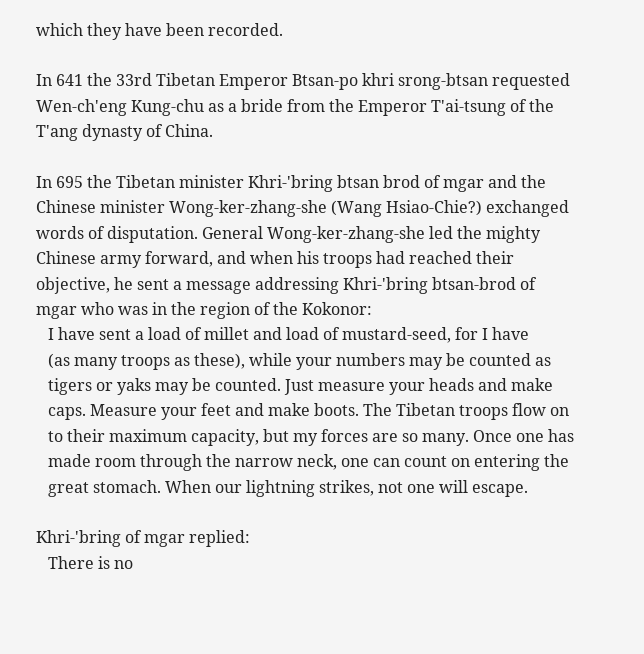which they have been recorded.

In 641 the 33rd Tibetan Emperor Btsan-po khri srong-btsan requested Wen-ch'eng Kung-chu as a bride from the Emperor T'ai-tsung of the T'ang dynasty of China.

In 695 the Tibetan minister Khri-'bring btsan brod of mgar and the Chinese minister Wong-ker-zhang-she (Wang Hsiao-Chie?) exchanged words of disputation. General Wong-ker-zhang-she led the mighty Chinese army forward, and when his troops had reached their objective, he sent a message addressing Khri-'bring btsan-brod of mgar who was in the region of the Kokonor:
   I have sent a load of millet and load of mustard-seed, for I have
   (as many troops as these), while your numbers may be counted as
   tigers or yaks may be counted. Just measure your heads and make
   caps. Measure your feet and make boots. The Tibetan troops flow on
   to their maximum capacity, but my forces are so many. Once one has
   made room through the narrow neck, one can count on entering the
   great stomach. When our lightning strikes, not one will escape.

Khri-'bring of mgar replied:
   There is no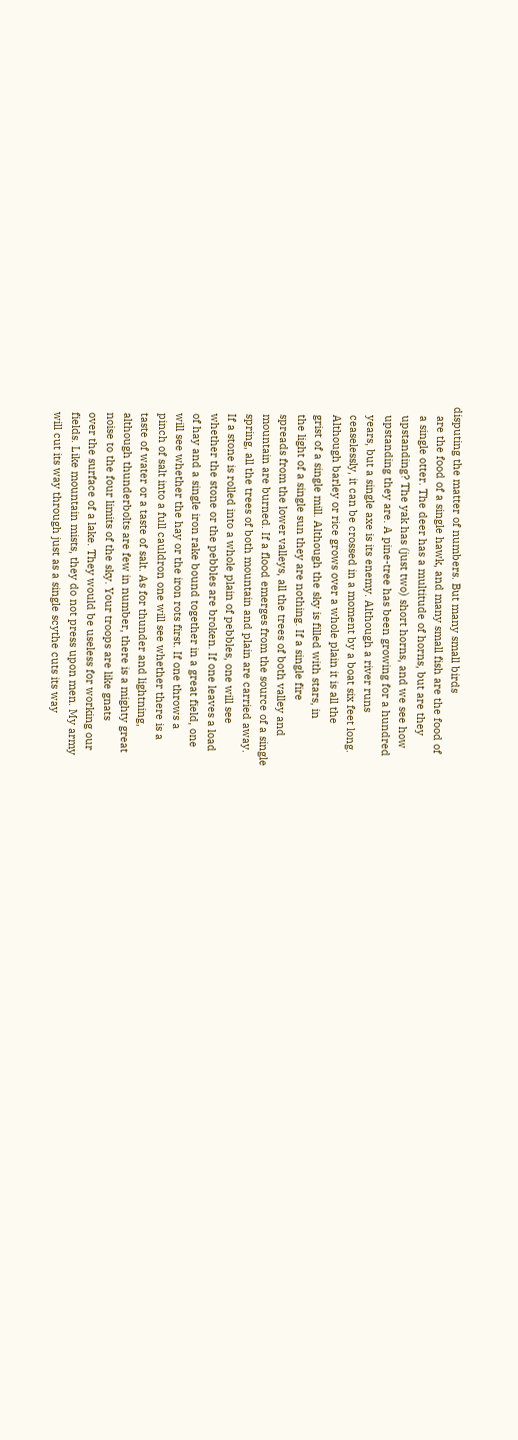disputing the matter of numbers. But many small birds
   are the food of a single hawk, and many small fish are the food of
   a single otter. The deer has a multitude of horns, but are they
   upstanding? The yak has (just two) short horns, and we see how
   upstanding they are. A pine-tree has been growing for a hundred
   years, but a single axe is its enemy. Although a river runs
   ceaselessly, it can be crossed in a moment by a boat six feet long.
   Although barley or rice grows over a whole plain it is all the
   grist of a single mill. Although the sky is filled with stars, in
   the light of a single sun they are nothing. If a single fire
   spreads from the lower valleys, all the trees of both valley and
   mountain are burned. If a flood emerges from the source of a single
   spring, all the trees of both mountain and plain are carried away.
   If a stone is rolled into a whole plain of pebbles, one will see
   whether the stone or the pebbles are broken. If one leaves a load
   of hay and a single iron rake bound together in a great field, one
   will see whether the hay or the iron rots first. If one throws a
   pinch of salt into a full cauldron one will see whether there is a
   taste of water or a taste of salt. As for thunder and lightning,
   although thunderbolts are few in number, there is a mighty great
   noise to the four limits of the sky. Your troops are like gnats
   over the surface of a lake. They would be useless for working our
   fields. Like mountain mists, they do not press upon men. My army
   will cut its way through just as a single scythe cuts its way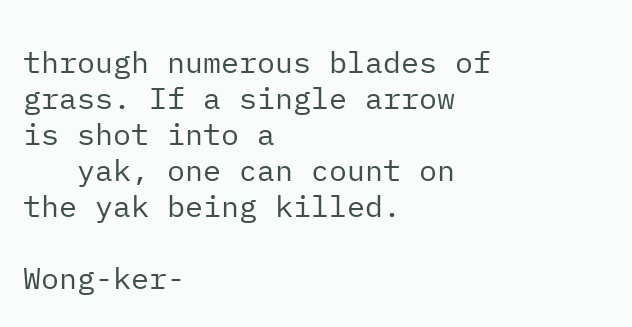through numerous blades of grass. If a single arrow is shot into a
   yak, one can count on the yak being killed.

Wong-ker-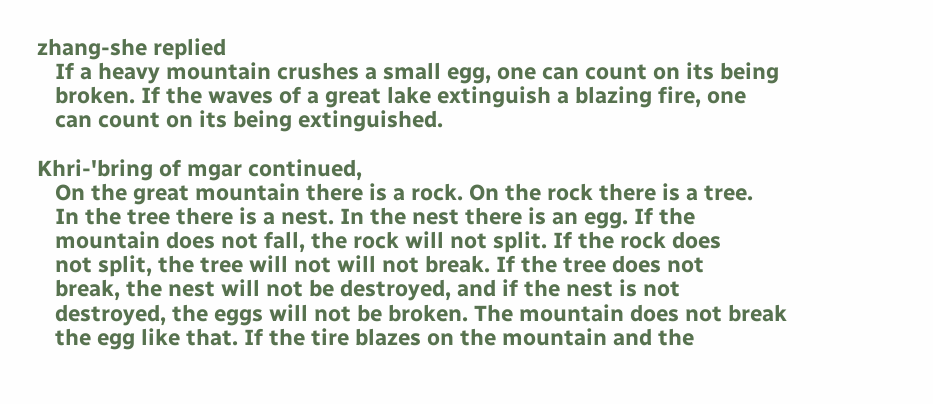zhang-she replied
   If a heavy mountain crushes a small egg, one can count on its being
   broken. If the waves of a great lake extinguish a blazing fire, one
   can count on its being extinguished.

Khri-'bring of mgar continued,
   On the great mountain there is a rock. On the rock there is a tree.
   In the tree there is a nest. In the nest there is an egg. If the
   mountain does not fall, the rock will not split. If the rock does
   not split, the tree will not will not break. If the tree does not
   break, the nest will not be destroyed, and if the nest is not
   destroyed, the eggs will not be broken. The mountain does not break
   the egg like that. If the tire blazes on the mountain and the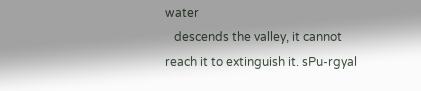water
   descends the valley, it cannot reach it to extinguish it. sPu-rgyal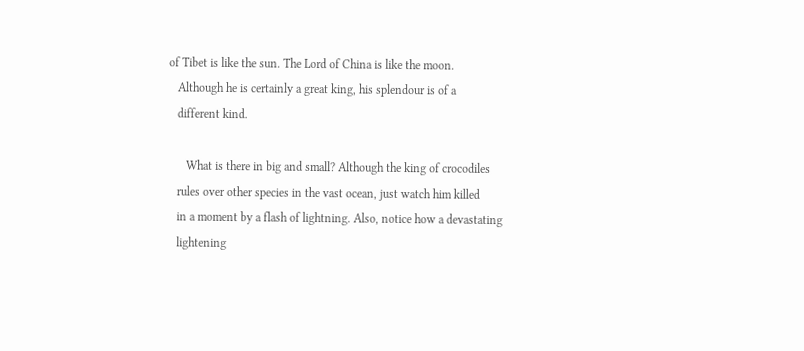of Tibet is like the sun. The Lord of China is like the moon.
   Although he is certainly a great king, his splendour is of a
   different kind.

      What is there in big and small? Although the king of crocodiles
   rules over other species in the vast ocean, just watch him killed
   in a moment by a flash of lightning. Also, notice how a devastating
   lightening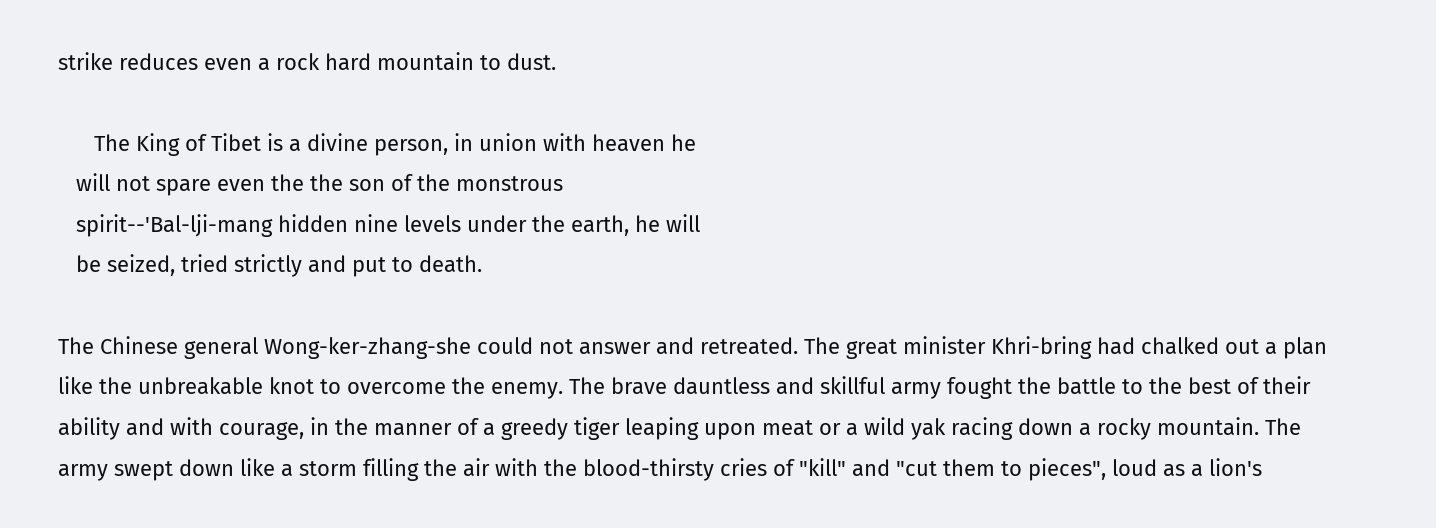strike reduces even a rock hard mountain to dust.

      The King of Tibet is a divine person, in union with heaven he
   will not spare even the the son of the monstrous
   spirit--'Bal-lji-mang hidden nine levels under the earth, he will
   be seized, tried strictly and put to death.

The Chinese general Wong-ker-zhang-she could not answer and retreated. The great minister Khri-bring had chalked out a plan like the unbreakable knot to overcome the enemy. The brave dauntless and skillful army fought the battle to the best of their ability and with courage, in the manner of a greedy tiger leaping upon meat or a wild yak racing down a rocky mountain. The army swept down like a storm filling the air with the blood-thirsty cries of "kill" and "cut them to pieces", loud as a lion's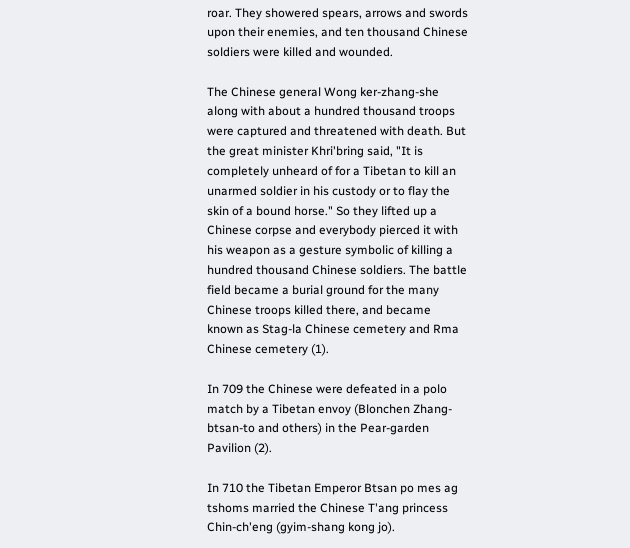roar. They showered spears, arrows and swords upon their enemies, and ten thousand Chinese soldiers were killed and wounded.

The Chinese general Wong ker-zhang-she along with about a hundred thousand troops were captured and threatened with death. But the great minister Khri'bring said, "It is completely unheard of for a Tibetan to kill an unarmed soldier in his custody or to flay the skin of a bound horse." So they lifted up a Chinese corpse and everybody pierced it with his weapon as a gesture symbolic of killing a hundred thousand Chinese soldiers. The battle field became a burial ground for the many Chinese troops killed there, and became known as Stag-la Chinese cemetery and Rma Chinese cemetery (1).

In 709 the Chinese were defeated in a polo match by a Tibetan envoy (Blonchen Zhang-btsan-to and others) in the Pear-garden Pavilion (2).

In 710 the Tibetan Emperor Btsan po mes ag tshoms married the Chinese T'ang princess Chin-ch'eng (gyim-shang kong jo).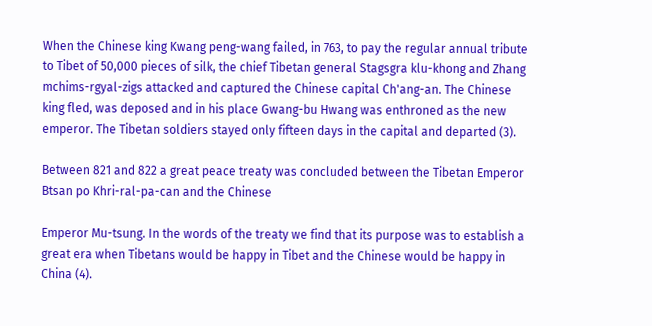When the Chinese king Kwang peng-wang failed, in 763, to pay the regular annual tribute to Tibet of 50,000 pieces of silk, the chief Tibetan general Stagsgra klu-khong and Zhang mchims-rgyal-zigs attacked and captured the Chinese capital Ch'ang-an. The Chinese king fled, was deposed and in his place Gwang-bu Hwang was enthroned as the new emperor. The Tibetan soldiers stayed only fifteen days in the capital and departed (3).

Between 821 and 822 a great peace treaty was concluded between the Tibetan Emperor Btsan po Khri-ral-pa-can and the Chinese

Emperor Mu-tsung. In the words of the treaty we find that its purpose was to establish a great era when Tibetans would be happy in Tibet and the Chinese would be happy in China (4).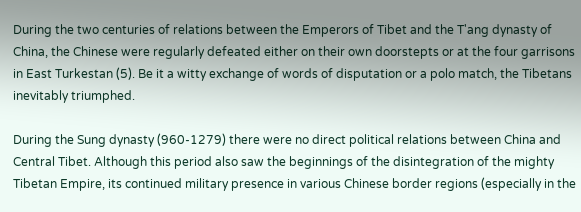During the two centuries of relations between the Emperors of Tibet and the T'ang dynasty of China, the Chinese were regularly defeated either on their own doorstepts or at the four garrisons in East Turkestan (5). Be it a witty exchange of words of disputation or a polo match, the Tibetans inevitably triumphed.

During the Sung dynasty (960-1279) there were no direct political relations between China and Central Tibet. Although this period also saw the beginnings of the disintegration of the mighty Tibetan Empire, its continued military presence in various Chinese border regions (especially in the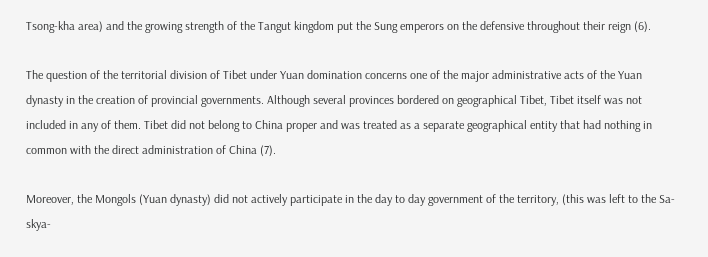Tsong-kha area) and the growing strength of the Tangut kingdom put the Sung emperors on the defensive throughout their reign (6).

The question of the territorial division of Tibet under Yuan domination concerns one of the major administrative acts of the Yuan dynasty in the creation of provincial governments. Although several provinces bordered on geographical Tibet, Tibet itself was not included in any of them. Tibet did not belong to China proper and was treated as a separate geographical entity that had nothing in common with the direct administration of China (7).

Moreover, the Mongols (Yuan dynasty) did not actively participate in the day to day government of the territory, (this was left to the Sa-skya-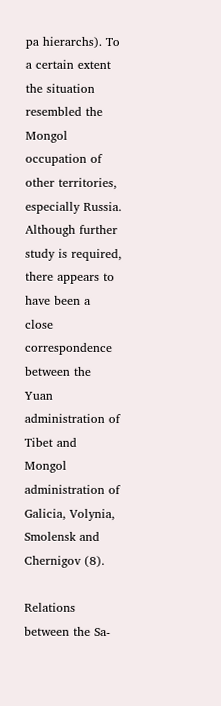pa hierarchs). To a certain extent the situation resembled the Mongol occupation of other territories, especially Russia. Although further study is required, there appears to have been a close correspondence between the Yuan administration of Tibet and Mongol administration of Galicia, Volynia, Smolensk and Chernigov (8).

Relations between the Sa-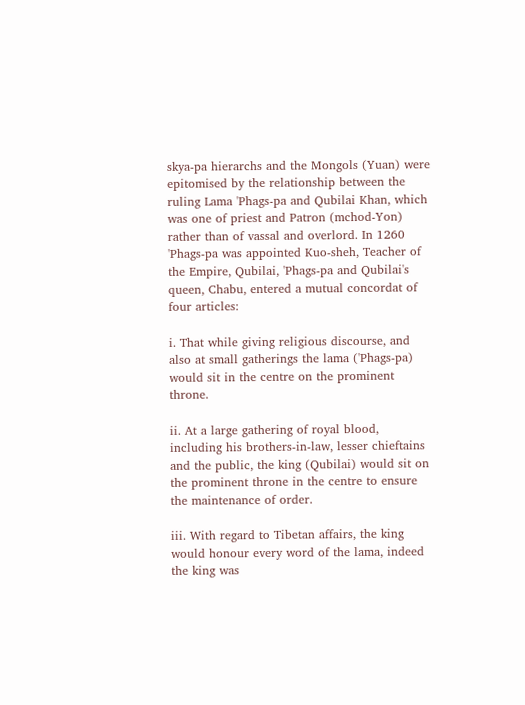skya-pa hierarchs and the Mongols (Yuan) were epitomised by the relationship between the ruling Lama 'Phags-pa and Qubilai Khan, which was one of priest and Patron (mchod-Yon) rather than of vassal and overlord. In 1260 'Phags-pa was appointed Kuo-sheh, Teacher of the Empire, Qubilai, 'Phags-pa and Qubilai's queen, Chabu, entered a mutual concordat of four articles:

i. That while giving religious discourse, and also at small gatherings the lama ('Phags-pa) would sit in the centre on the prominent throne.

ii. At a large gathering of royal blood, including his brothers-in-law, lesser chieftains and the public, the king (Qubilai) would sit on the prominent throne in the centre to ensure the maintenance of order.

iii. With regard to Tibetan affairs, the king would honour every word of the lama, indeed the king was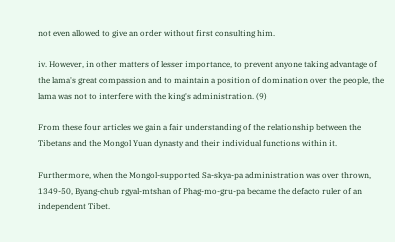not even allowed to give an order without first consulting him.

iv. However, in other matters of lesser importance, to prevent anyone taking advantage of the lama's great compassion and to maintain a position of domination over the people, the lama was not to interfere with the king's administration. (9)

From these four articles we gain a fair understanding of the relationship between the Tibetans and the Mongol Yuan dynasty and their individual functions within it.

Furthermore, when the Mongol-supported Sa-skya-pa administration was over thrown, 1349-50, Byang-chub rgyal-mtshan of Phag-mo-gru-pa became the defacto ruler of an independent Tibet.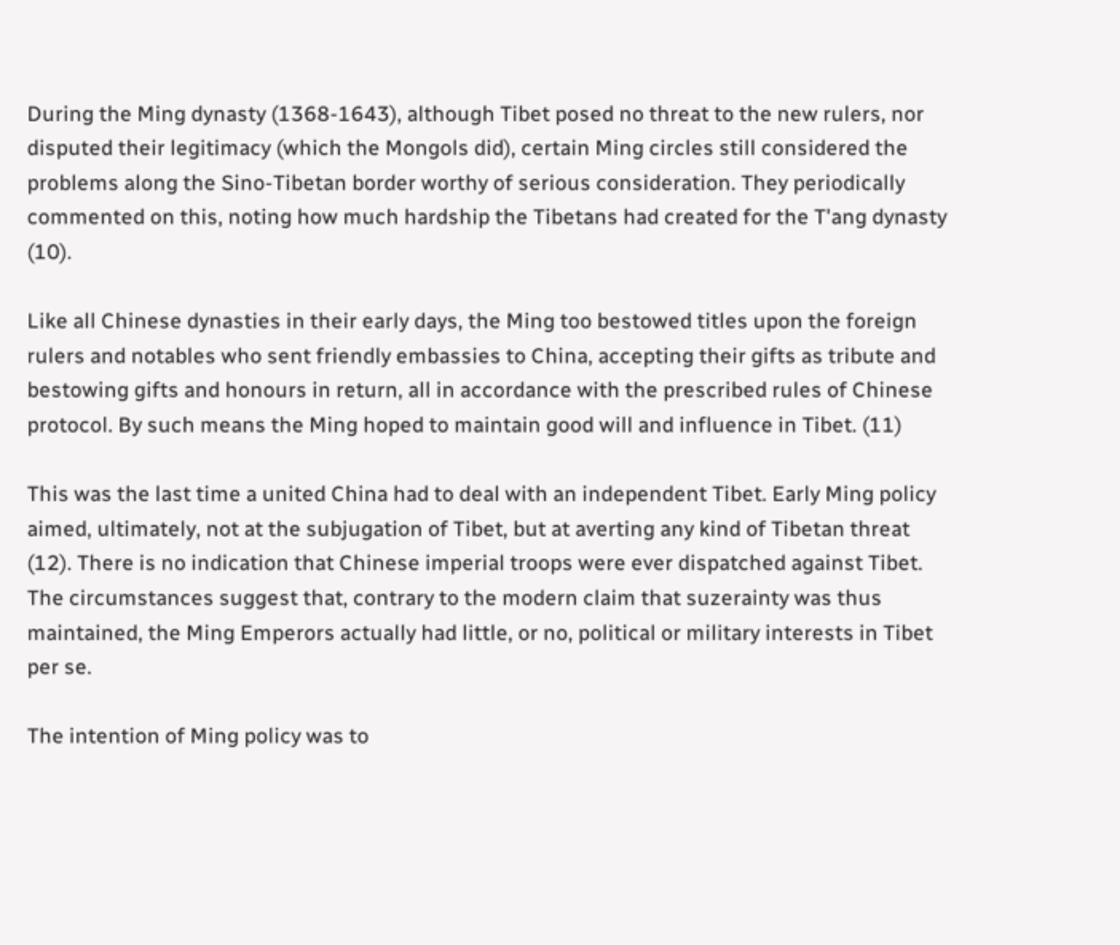During the Ming dynasty (1368-1643), although Tibet posed no threat to the new rulers, nor disputed their legitimacy (which the Mongols did), certain Ming circles still considered the problems along the Sino-Tibetan border worthy of serious consideration. They periodically commented on this, noting how much hardship the Tibetans had created for the T'ang dynasty (10).

Like all Chinese dynasties in their early days, the Ming too bestowed titles upon the foreign rulers and notables who sent friendly embassies to China, accepting their gifts as tribute and bestowing gifts and honours in return, all in accordance with the prescribed rules of Chinese protocol. By such means the Ming hoped to maintain good will and influence in Tibet. (11)

This was the last time a united China had to deal with an independent Tibet. Early Ming policy aimed, ultimately, not at the subjugation of Tibet, but at averting any kind of Tibetan threat (12). There is no indication that Chinese imperial troops were ever dispatched against Tibet. The circumstances suggest that, contrary to the modern claim that suzerainty was thus maintained, the Ming Emperors actually had little, or no, political or military interests in Tibet per se.

The intention of Ming policy was to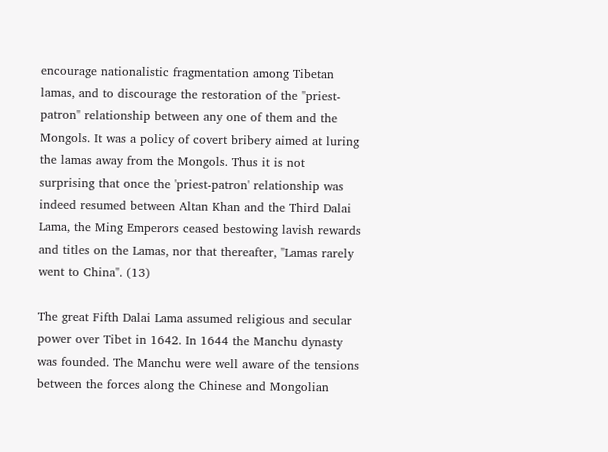encourage nationalistic fragmentation among Tibetan lamas, and to discourage the restoration of the "priest-patron" relationship between any one of them and the Mongols. It was a policy of covert bribery aimed at luring the lamas away from the Mongols. Thus it is not surprising that once the 'priest-patron' relationship was indeed resumed between Altan Khan and the Third Dalai Lama, the Ming Emperors ceased bestowing lavish rewards and titles on the Lamas, nor that thereafter, "Lamas rarely went to China". (13)

The great Fifth Dalai Lama assumed religious and secular power over Tibet in 1642. In 1644 the Manchu dynasty was founded. The Manchu were well aware of the tensions between the forces along the Chinese and Mongolian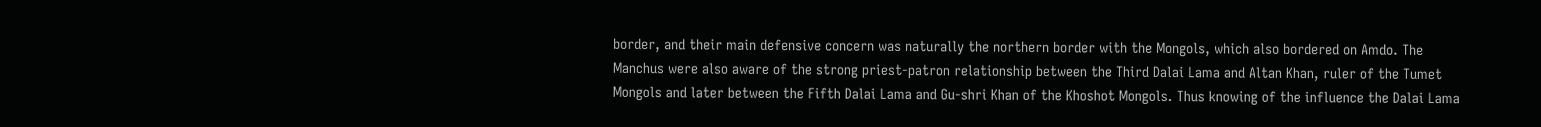border, and their main defensive concern was naturally the northern border with the Mongols, which also bordered on Amdo. The Manchus were also aware of the strong priest-patron relationship between the Third Dalai Lama and Altan Khan, ruler of the Tumet Mongols and later between the Fifth Dalai Lama and Gu-shri Khan of the Khoshot Mongols. Thus knowing of the influence the Dalai Lama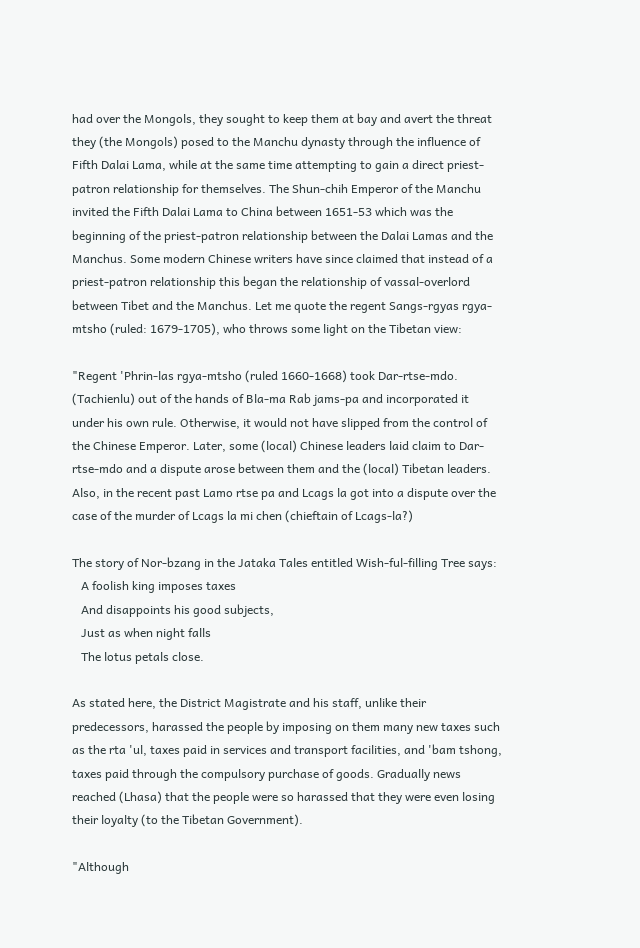had over the Mongols, they sought to keep them at bay and avert the threat they (the Mongols) posed to the Manchu dynasty through the influence of Fifth Dalai Lama, while at the same time attempting to gain a direct priest-patron relationship for themselves. The Shun-chih Emperor of the Manchu invited the Fifth Dalai Lama to China between 1651-53 which was the beginning of the priest-patron relationship between the Dalai Lamas and the Manchus. Some modern Chinese writers have since claimed that instead of a priest-patron relationship this began the relationship of vassal-overlord between Tibet and the Manchus. Let me quote the regent Sangs-rgyas rgya-mtsho (ruled: 1679-1705), who throws some light on the Tibetan view:

"Regent 'Phrin-las rgya-mtsho (ruled 1660-1668) took Dar-rtse-mdo. (Tachienlu) out of the hands of Bla-ma Rab jams-pa and incorporated it under his own rule. Otherwise, it would not have slipped from the control of the Chinese Emperor. Later, some (local) Chinese leaders laid claim to Dar-rtse-mdo and a dispute arose between them and the (local) Tibetan leaders. Also, in the recent past Lamo rtse pa and Lcags la got into a dispute over the case of the murder of Lcags la mi chen (chieftain of Lcags-la?)

The story of Nor-bzang in the Jataka Tales entitled Wish-ful-filling Tree says:
   A foolish king imposes taxes
   And disappoints his good subjects,
   Just as when night falls
   The lotus petals close.

As stated here, the District Magistrate and his staff, unlike their predecessors, harassed the people by imposing on them many new taxes such as the rta 'ul, taxes paid in services and transport facilities, and 'bam tshong, taxes paid through the compulsory purchase of goods. Gradually news reached (Lhasa) that the people were so harassed that they were even losing their loyalty (to the Tibetan Government).

"Although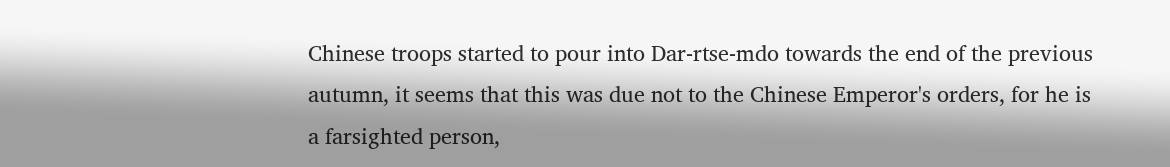Chinese troops started to pour into Dar-rtse-mdo towards the end of the previous autumn, it seems that this was due not to the Chinese Emperor's orders, for he is a farsighted person,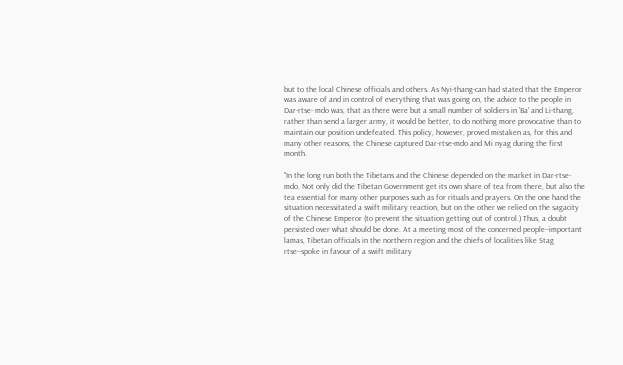but to the local Chinese officials and others. As Nyi-thang-can had stated that the Emperor was aware of and in control of everything that was going on, the advice to the people in Dar-rtse- mdo was, that as there were but a small number of soldiers in 'Ba' and Li-thang, rather than send a larger army, it would be better, to do nothing more provocative than to maintain our position undefeated. This policy, however, proved mistaken as, for this and many other reasons, the Chinese captured Dar-rtse-mdo and Mi nyag during the first month.

"In the long run both the Tibetans and the Chinese depended on the market in Dar-rtse-mdo. Not only did the Tibetan Government get its own share of tea from there, but also the tea essential for many other purposes such as for rituals and prayers. On the one hand the situation necessitated a swift military reaction, but on the other we relied on the sagacity of the Chinese Emperor (to prevent the situation getting out of control.) Thus, a doubt persisted over what should be done. At a meeting most of the concerned people--important lamas, Tibetan officials in the northern region and the chiefs of localities like Stag rtse--spoke in favour of a swift military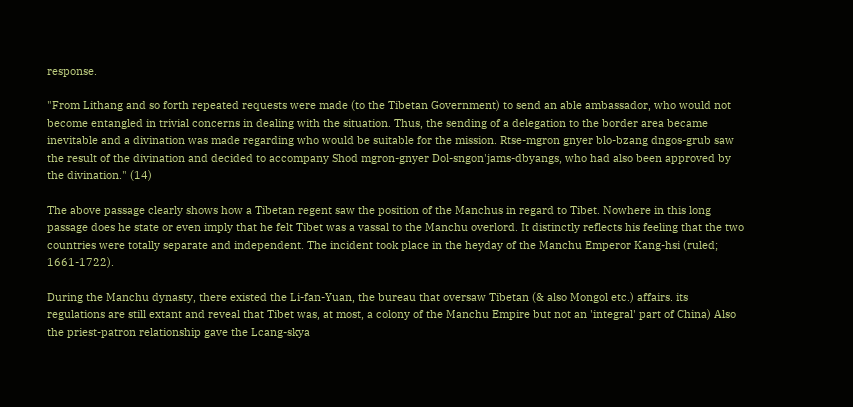response.

"From Lithang and so forth repeated requests were made (to the Tibetan Government) to send an able ambassador, who would not become entangled in trivial concerns in dealing with the situation. Thus, the sending of a delegation to the border area became inevitable and a divination was made regarding who would be suitable for the mission. Rtse-mgron gnyer blo-bzang dngos-grub saw the result of the divination and decided to accompany Shod mgron-gnyer Dol-sngon'jams-dbyangs, who had also been approved by the divination." (14)

The above passage clearly shows how a Tibetan regent saw the position of the Manchus in regard to Tibet. Nowhere in this long passage does he state or even imply that he felt Tibet was a vassal to the Manchu overlord. It distinctly reflects his feeling that the two countries were totally separate and independent. The incident took place in the heyday of the Manchu Emperor Kang-hsi (ruled; 1661-1722).

During the Manchu dynasty, there existed the Li-fan-Yuan, the bureau that oversaw Tibetan (& also Mongol etc.) affairs. its regulations are still extant and reveal that Tibet was, at most, a colony of the Manchu Empire but not an 'integral' part of China) Also the priest-patron relationship gave the Lcang-skya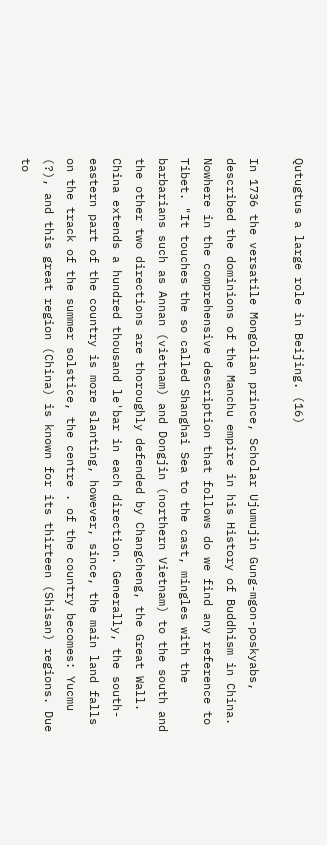Qutugtus a large role in Beijing. (16)

In 1736 the versatile Mongolian prince, Scholar Ujumujin Gung-mgon-poskyabs, described the dominions of the Manchu empire in his History of Buddhism in China. Nowhere in the comprehensive description that follows do we find any reference to Tibet. "It touches the so called Shanghai Sea to the cast, mingles with the barbarians such as Annan (vietnam) and Dongjin (northern Vietnam) to the south and the other two directions are thoroughly defended by Changcheng, the Great Wall. China extends a hundred thousand le'bar in each direction. Generally, the south-eastern part of the country is more slanting, however, since, the main land falls on the track of the summer solstice, the centre . of the country becomes: Yucmu (?), and this great region (China) is known for its thirteen (Shisan) regions. Due to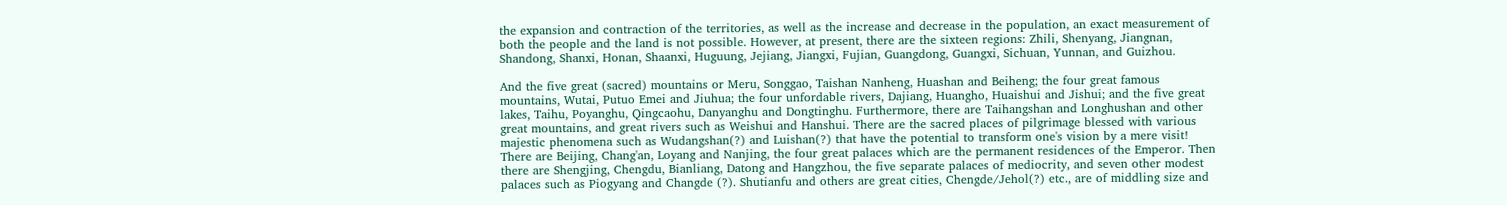the expansion and contraction of the territories, as well as the increase and decrease in the population, an exact measurement of both the people and the land is not possible. However, at present, there are the sixteen regions: Zhili, Shenyang, Jiangnan, Shandong, Shanxi, Honan, Shaanxi, Huguung, Jejiang, Jiangxi, Fujian, Guangdong, Guangxi, Sichuan, Yunnan, and Guizhou.

And the five great (sacred) mountains or Meru, Songgao, Taishan Nanheng, Huashan and Beiheng; the four great famous mountains, Wutai, Putuo Emei and Jiuhua; the four unfordable rivers, Dajiang, Huangho, Huaishui and Jishui; and the five great lakes, Taihu, Poyanghu, Qingcaohu, Danyanghu and Dongtinghu. Furthermore, there are Taihangshan and Longhushan and other great mountains, and great rivers such as Weishui and Hanshui. There are the sacred places of pilgrimage blessed with various majestic phenomena such as Wudangshan(?) and Luishan(?) that have the potential to transform one's vision by a mere visit! There are Beijing, Chang'an, Loyang and Nanjing, the four great palaces which are the permanent residences of the Emperor. Then there are Shengjing, Chengdu, Bianliang, Datong and Hangzhou, the five separate palaces of mediocrity, and seven other modest palaces such as Piogyang and Changde (?). Shutianfu and others are great cities, Chengde/Jehol(?) etc., are of middling size and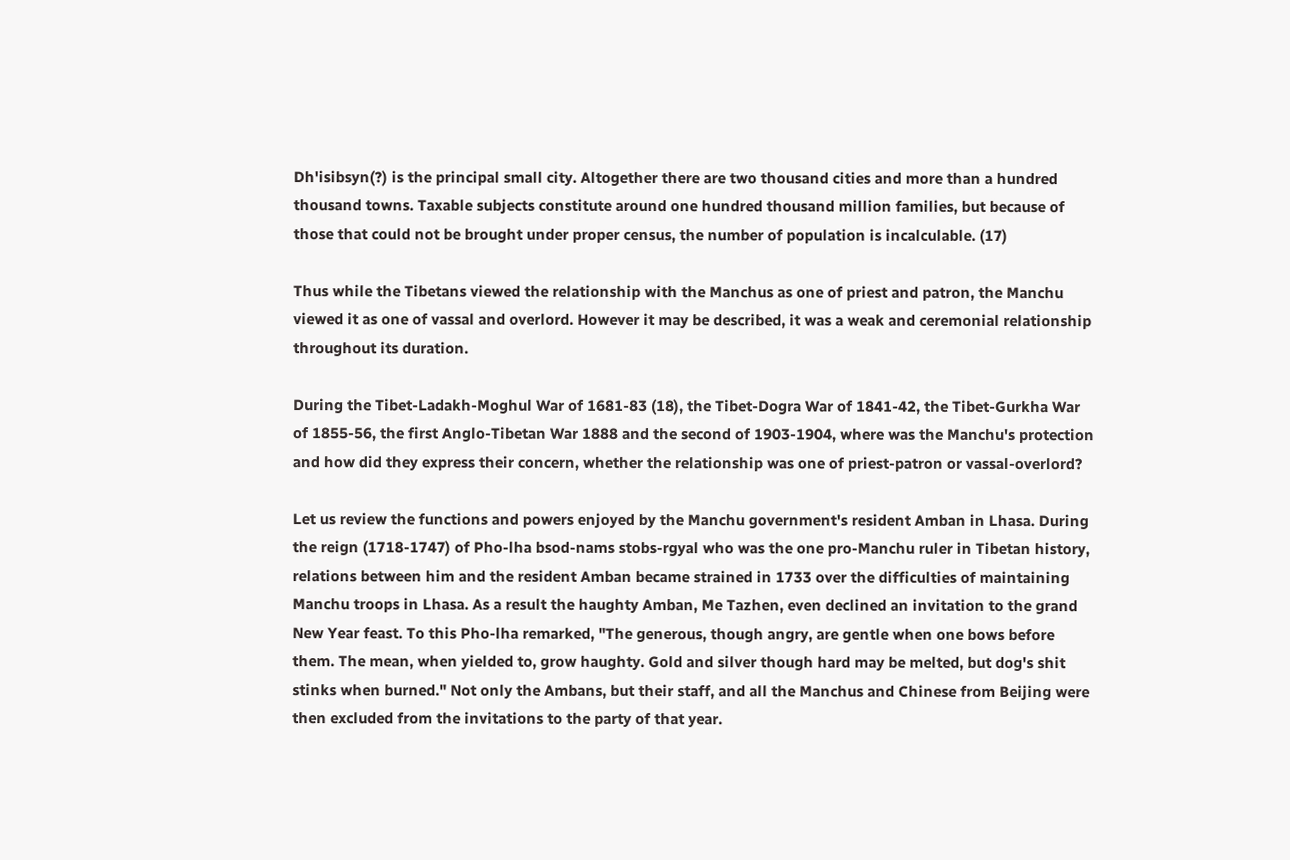Dh'isibsyn(?) is the principal small city. Altogether there are two thousand cities and more than a hundred thousand towns. Taxable subjects constitute around one hundred thousand million families, but because of those that could not be brought under proper census, the number of population is incalculable. (17)

Thus while the Tibetans viewed the relationship with the Manchus as one of priest and patron, the Manchu viewed it as one of vassal and overlord. However it may be described, it was a weak and ceremonial relationship throughout its duration.

During the Tibet-Ladakh-Moghul War of 1681-83 (18), the Tibet-Dogra War of 1841-42, the Tibet-Gurkha War of 1855-56, the first Anglo-Tibetan War 1888 and the second of 1903-1904, where was the Manchu's protection and how did they express their concern, whether the relationship was one of priest-patron or vassal-overlord?

Let us review the functions and powers enjoyed by the Manchu government's resident Amban in Lhasa. During the reign (1718-1747) of Pho-lha bsod-nams stobs-rgyal who was the one pro-Manchu ruler in Tibetan history, relations between him and the resident Amban became strained in 1733 over the difficulties of maintaining Manchu troops in Lhasa. As a result the haughty Amban, Me Tazhen, even declined an invitation to the grand New Year feast. To this Pho-lha remarked, "The generous, though angry, are gentle when one bows before them. The mean, when yielded to, grow haughty. Gold and silver though hard may be melted, but dog's shit stinks when burned." Not only the Ambans, but their staff, and all the Manchus and Chinese from Beijing were then excluded from the invitations to the party of that year.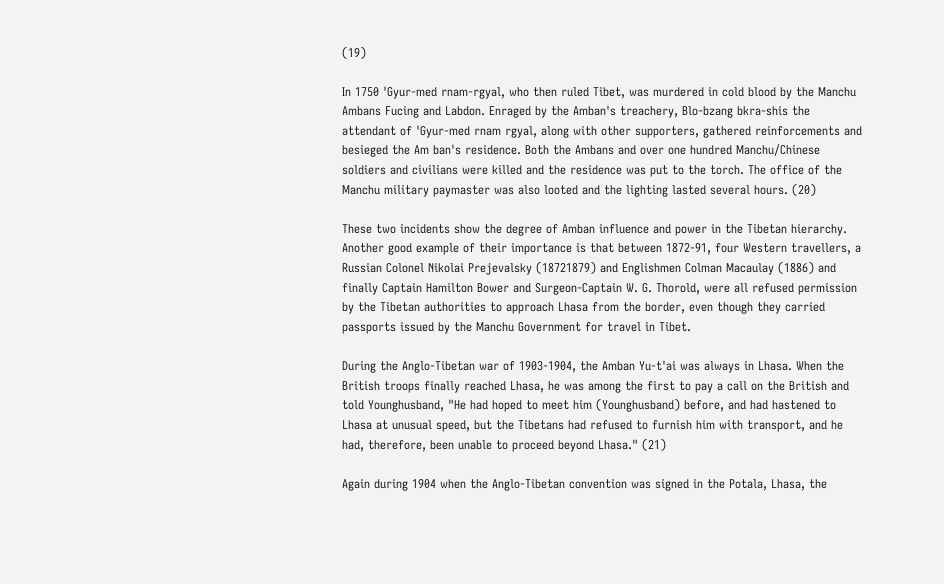(19)

In 1750 'Gyur-med rnam-rgyal, who then ruled Tibet, was murdered in cold blood by the Manchu Ambans Fucing and Labdon. Enraged by the Amban's treachery, Blo-bzang bkra-shis the attendant of 'Gyur-med rnam rgyal, along with other supporters, gathered reinforcements and besieged the Am ban's residence. Both the Ambans and over one hundred Manchu/Chinese soldiers and civilians were killed and the residence was put to the torch. The office of the Manchu military paymaster was also looted and the lighting lasted several hours. (20)

These two incidents show the degree of Amban influence and power in the Tibetan hierarchy. Another good example of their importance is that between 1872-91, four Western travellers, a Russian Colonel Nikolai Prejevalsky (18721879) and Englishmen Colman Macaulay (1886) and finally Captain Hamilton Bower and Surgeon-Captain W. G. Thorold, were all refused permission by the Tibetan authorities to approach Lhasa from the border, even though they carried passports issued by the Manchu Government for travel in Tibet.

During the Anglo-Tibetan war of 1903-1904, the Amban Yu-t'ai was always in Lhasa. When the British troops finally reached Lhasa, he was among the first to pay a call on the British and told Younghusband, "He had hoped to meet him (Younghusband) before, and had hastened to Lhasa at unusual speed, but the Tibetans had refused to furnish him with transport, and he had, therefore, been unable to proceed beyond Lhasa." (21)

Again during 1904 when the Anglo-Tibetan convention was signed in the Potala, Lhasa, the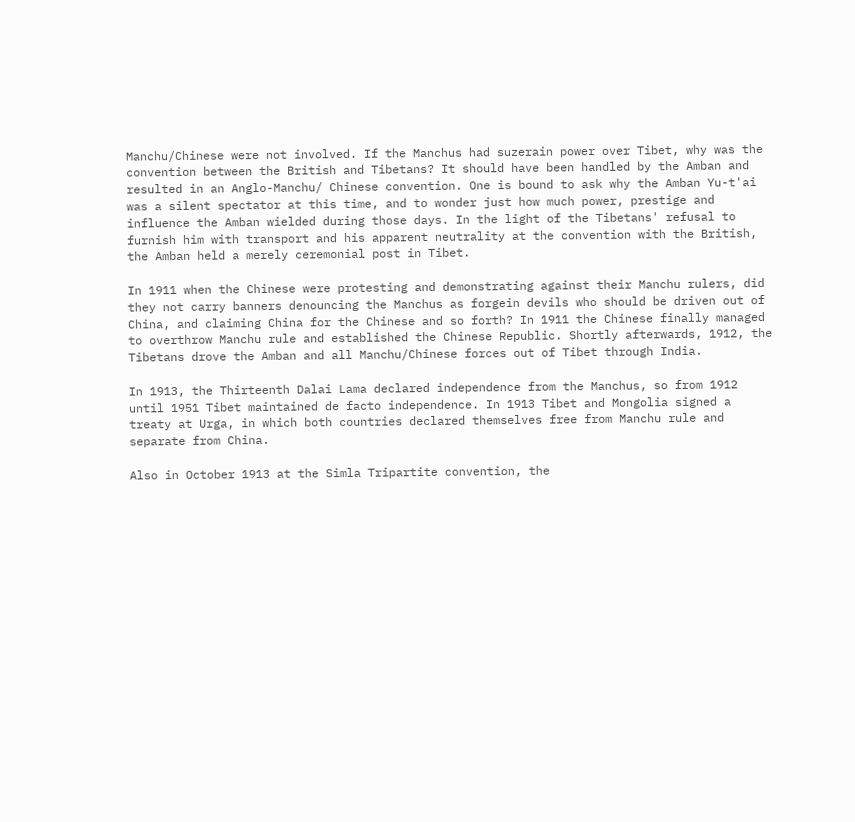Manchu/Chinese were not involved. If the Manchus had suzerain power over Tibet, why was the convention between the British and Tibetans? It should have been handled by the Amban and resulted in an Anglo-Manchu/ Chinese convention. One is bound to ask why the Amban Yu-t'ai was a silent spectator at this time, and to wonder just how much power, prestige and influence the Amban wielded during those days. In the light of the Tibetans' refusal to furnish him with transport and his apparent neutrality at the convention with the British, the Amban held a merely ceremonial post in Tibet.

In 1911 when the Chinese were protesting and demonstrating against their Manchu rulers, did they not carry banners denouncing the Manchus as forgein devils who should be driven out of China, and claiming China for the Chinese and so forth? In 1911 the Chinese finally managed to overthrow Manchu rule and established the Chinese Republic. Shortly afterwards, 1912, the Tibetans drove the Amban and all Manchu/Chinese forces out of Tibet through India.

In 1913, the Thirteenth Dalai Lama declared independence from the Manchus, so from 1912 until 1951 Tibet maintained de facto independence. In 1913 Tibet and Mongolia signed a treaty at Urga, in which both countries declared themselves free from Manchu rule and separate from China.

Also in October 1913 at the Simla Tripartite convention, the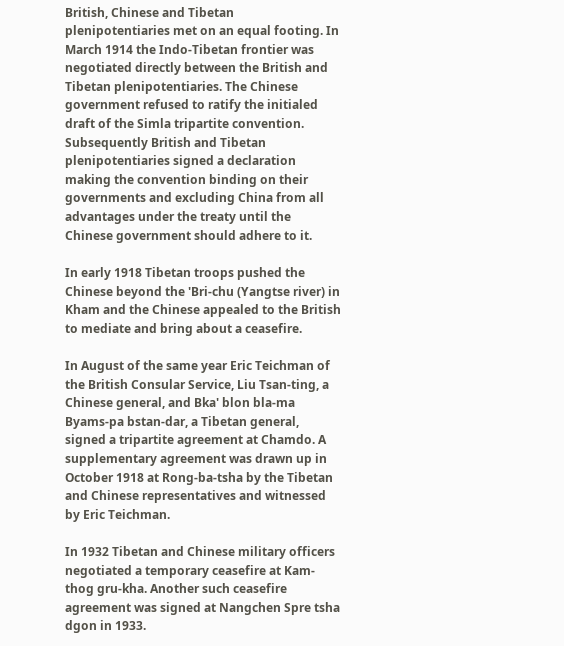British, Chinese and Tibetan plenipotentiaries met on an equal footing. In March 1914 the Indo-Tibetan frontier was negotiated directly between the British and Tibetan plenipotentiaries. The Chinese government refused to ratify the initialed draft of the Simla tripartite convention. Subsequently British and Tibetan plenipotentiaries signed a declaration making the convention binding on their governments and excluding China from all advantages under the treaty until the Chinese government should adhere to it.

In early 1918 Tibetan troops pushed the Chinese beyond the 'Bri-chu (Yangtse river) in Kham and the Chinese appealed to the British to mediate and bring about a ceasefire.

In August of the same year Eric Teichman of the British Consular Service, Liu Tsan-ting, a Chinese general, and Bka' blon bla-ma Byams-pa bstan-dar, a Tibetan general, signed a tripartite agreement at Chamdo. A supplementary agreement was drawn up in October 1918 at Rong-ba-tsha by the Tibetan and Chinese representatives and witnessed by Eric Teichman.

In 1932 Tibetan and Chinese military officers negotiated a temporary ceasefire at Kam-thog gru-kha. Another such ceasefire agreement was signed at Nangchen Spre tsha dgon in 1933.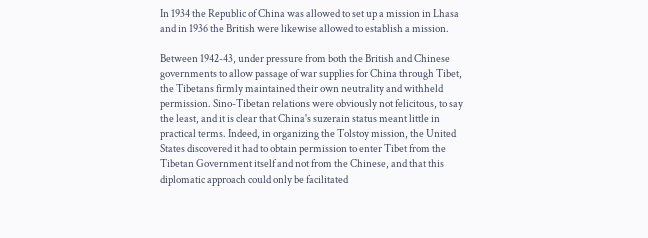In 1934 the Republic of China was allowed to set up a mission in Lhasa and in 1936 the British were likewise allowed to establish a mission.

Between 1942-43, under pressure from both the British and Chinese governments to allow passage of war supplies for China through Tibet, the Tibetans firmly maintained their own neutrality and withheld permission. Sino-Tibetan relations were obviously not felicitous, to say the least, and it is clear that China's suzerain status meant little in practical terms. Indeed, in organizing the Tolstoy mission, the United States discovered it had to obtain permission to enter Tibet from the Tibetan Government itself and not from the Chinese, and that this diplomatic approach could only be facilitated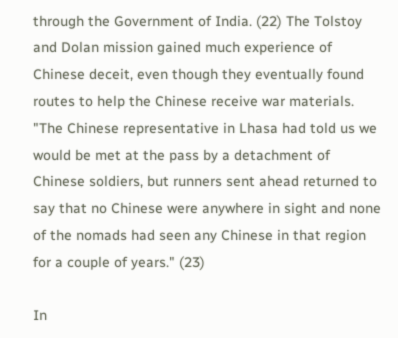through the Government of India. (22) The Tolstoy and Dolan mission gained much experience of Chinese deceit, even though they eventually found routes to help the Chinese receive war materials. "The Chinese representative in Lhasa had told us we would be met at the pass by a detachment of Chinese soldiers, but runners sent ahead returned to say that no Chinese were anywhere in sight and none of the nomads had seen any Chinese in that region for a couple of years." (23)

In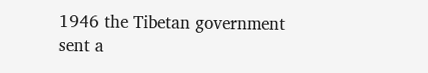1946 the Tibetan government sent a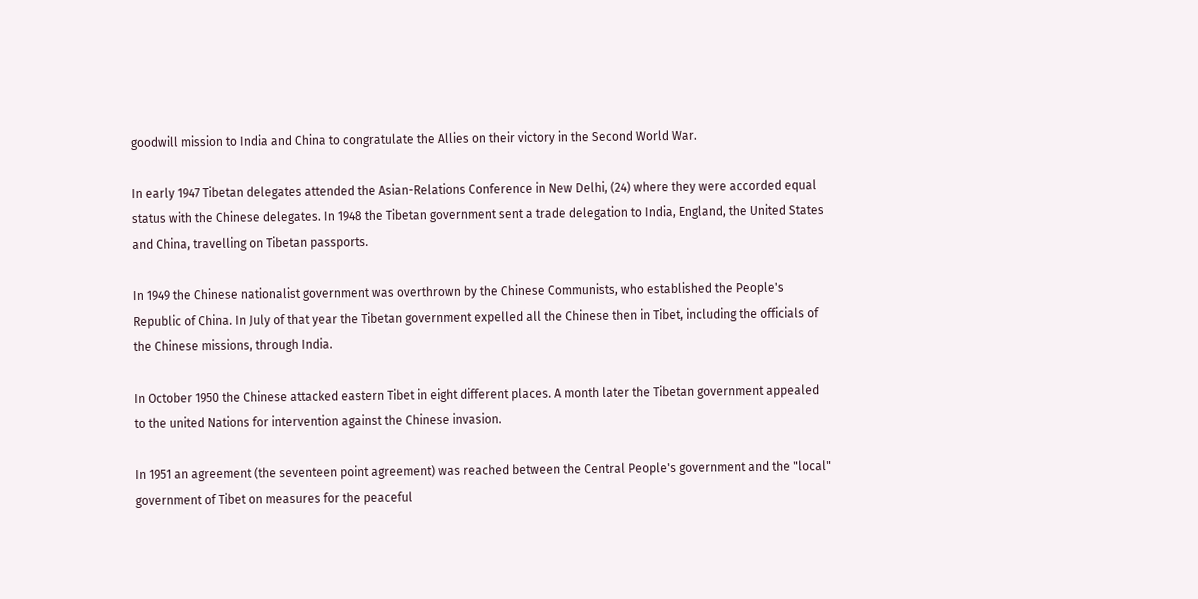goodwill mission to India and China to congratulate the Allies on their victory in the Second World War.

In early 1947 Tibetan delegates attended the Asian-Relations Conference in New Delhi, (24) where they were accorded equal status with the Chinese delegates. In 1948 the Tibetan government sent a trade delegation to India, England, the United States and China, travelling on Tibetan passports.

In 1949 the Chinese nationalist government was overthrown by the Chinese Communists, who established the People's Republic of China. In July of that year the Tibetan government expelled all the Chinese then in Tibet, including the officials of the Chinese missions, through India.

In October 1950 the Chinese attacked eastern Tibet in eight different places. A month later the Tibetan government appealed to the united Nations for intervention against the Chinese invasion.

In 1951 an agreement (the seventeen point agreement) was reached between the Central People's government and the "local" government of Tibet on measures for the peaceful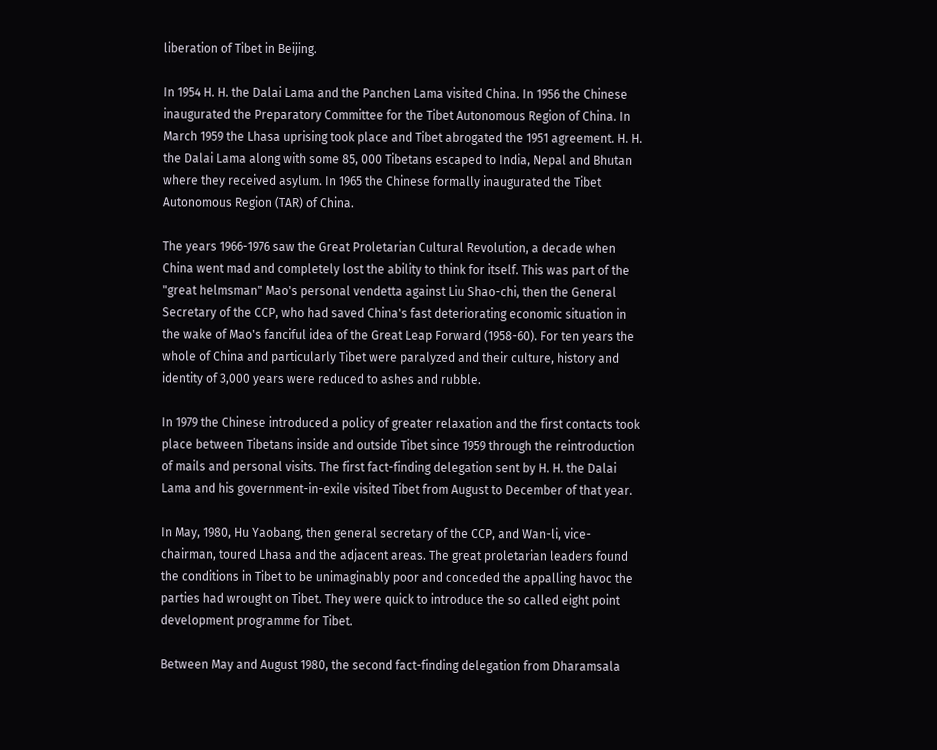liberation of Tibet in Beijing.

In 1954 H. H. the Dalai Lama and the Panchen Lama visited China. In 1956 the Chinese inaugurated the Preparatory Committee for the Tibet Autonomous Region of China. In March 1959 the Lhasa uprising took place and Tibet abrogated the 1951 agreement. H. H. the Dalai Lama along with some 85, 000 Tibetans escaped to India, Nepal and Bhutan where they received asylum. In 1965 the Chinese formally inaugurated the Tibet Autonomous Region (TAR) of China.

The years 1966-1976 saw the Great Proletarian Cultural Revolution, a decade when China went mad and completely lost the ability to think for itself. This was part of the "great helmsman" Mao's personal vendetta against Liu Shao-chi, then the General Secretary of the CCP, who had saved China's fast deteriorating economic situation in the wake of Mao's fanciful idea of the Great Leap Forward (1958-60). For ten years the whole of China and particularly Tibet were paralyzed and their culture, history and identity of 3,000 years were reduced to ashes and rubble.

In 1979 the Chinese introduced a policy of greater relaxation and the first contacts took place between Tibetans inside and outside Tibet since 1959 through the reintroduction of mails and personal visits. The first fact-finding delegation sent by H. H. the Dalai Lama and his government-in-exile visited Tibet from August to December of that year.

In May, 1980, Hu Yaobang, then general secretary of the CCP, and Wan-li, vice-chairman, toured Lhasa and the adjacent areas. The great proletarian leaders found the conditions in Tibet to be unimaginably poor and conceded the appalling havoc the parties had wrought on Tibet. They were quick to introduce the so called eight point development programme for Tibet.

Between May and August 1980, the second fact-finding delegation from Dharamsala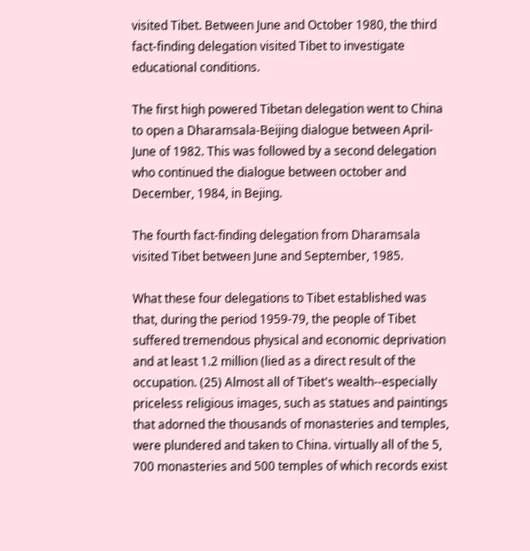visited Tibet. Between June and October 1980, the third fact-finding delegation visited Tibet to investigate educational conditions.

The first high powered Tibetan delegation went to China to open a Dharamsala-Beijing dialogue between April-June of 1982. This was followed by a second delegation who continued the dialogue between october and December, 1984, in Bejing.

The fourth fact-finding delegation from Dharamsala visited Tibet between June and September, 1985.

What these four delegations to Tibet established was that, during the period 1959-79, the people of Tibet suffered tremendous physical and economic deprivation and at least 1.2 million (lied as a direct result of the occupation. (25) Almost all of Tibet's wealth--especially priceless religious images, such as statues and paintings that adorned the thousands of monasteries and temples, were plundered and taken to China. virtually all of the 5, 700 monasteries and 500 temples of which records exist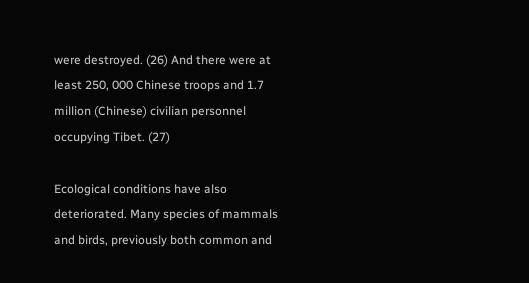were destroyed. (26) And there were at least 250, 000 Chinese troops and 1.7 million (Chinese) civilian personnel occupying Tibet. (27)

Ecological conditions have also deteriorated. Many species of mammals and birds, previously both common and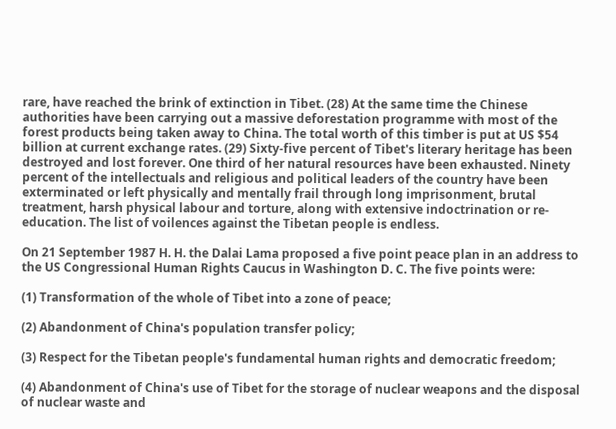rare, have reached the brink of extinction in Tibet. (28) At the same time the Chinese authorities have been carrying out a massive deforestation programme with most of the forest products being taken away to China. The total worth of this timber is put at US $54 billion at current exchange rates. (29) Sixty-five percent of Tibet's literary heritage has been destroyed and lost forever. One third of her natural resources have been exhausted. Ninety percent of the intellectuals and religious and political leaders of the country have been exterminated or left physically and mentally frail through long imprisonment, brutal treatment, harsh physical labour and torture, along with extensive indoctrination or re-education. The list of voilences against the Tibetan people is endless.

On 21 September 1987 H. H. the Dalai Lama proposed a five point peace plan in an address to the US Congressional Human Rights Caucus in Washington D. C. The five points were:

(1) Transformation of the whole of Tibet into a zone of peace;

(2) Abandonment of China's population transfer policy;

(3) Respect for the Tibetan people's fundamental human rights and democratic freedom;

(4) Abandonment of China's use of Tibet for the storage of nuclear weapons and the disposal of nuclear waste and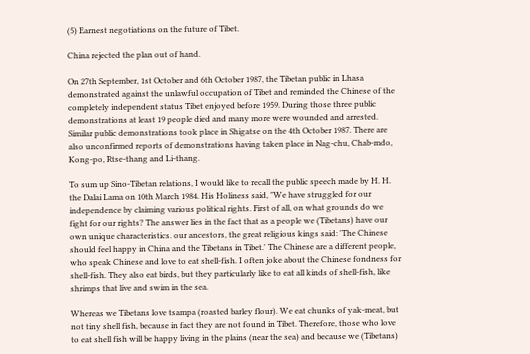(5) Earnest negotiations on the future of Tibet.

China rejected the plan out of hand.

On 27th September, 1st October and 6th October 1987, the Tibetan public in Lhasa demonstrated against the unlawful occupation of Tibet and reminded the Chinese of the completely independent status Tibet enjoyed before 1959. During those three public demonstrations at least 19 people died and many more were wounded and arrested. Similar public demonstrations took place in Shigatse on the 4th October 1987. There are also unconfirmed reports of demonstrations having taken place in Nag-chu, Chab-mdo, Kong-po, Rtse-thang and Li-thang.

To sum up Sino-Tibetan relations, I would like to recall the public speech made by H. H. the Dalai Lama on 10th March 1984. His Holiness said, "We have struggled for our independence by claiming various political rights. First of all, on what grounds do we fight for our rights? The answer lies in the fact that as a people we (Tibetans) have our own unique characteristics. our ancestors, the great religious kings said: 'The Chinese should feel happy in China and the Tibetans in Tibet.' The Chinese are a different people, who speak Chinese and love to eat shell-fish. I often joke about the Chinese fondness for shell-fish. They also eat birds, but they particularly like to eat all kinds of shell-fish, like shrimps that live and swim in the sea.

Whereas we Tibetans love tsampa (roasted barley flour). We eat chunks of yak-meat, but not tiny shell fish, because in fact they are not found in Tibet. Therefore, those who love to eat shell fish will be happy living in the plains (near the sea) and because we (Tibetans)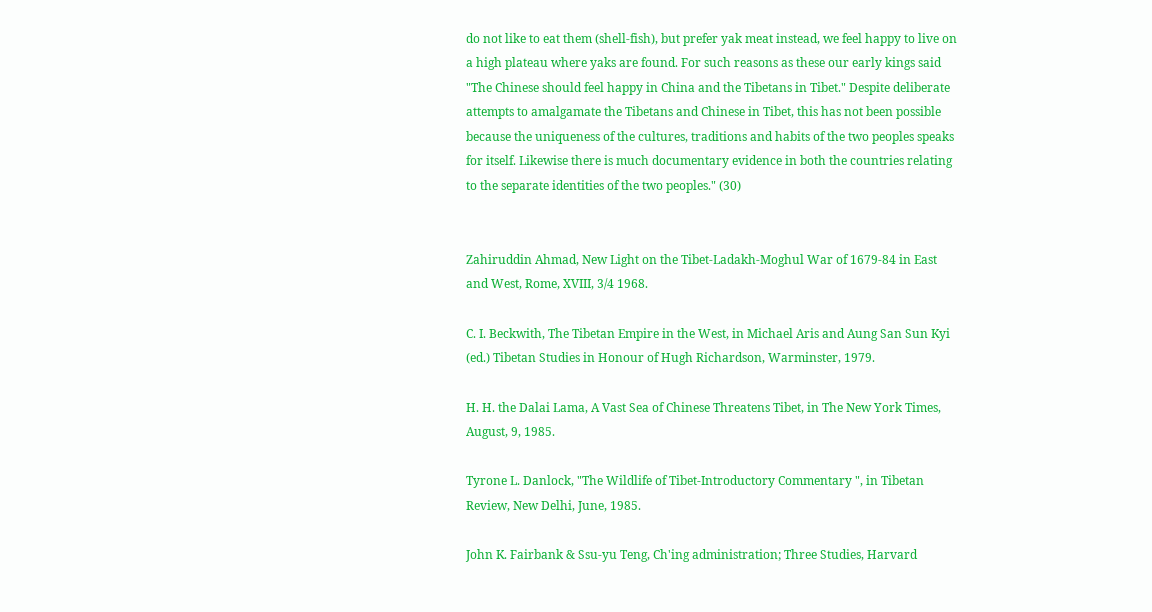do not like to eat them (shell-fish), but prefer yak meat instead, we feel happy to live on a high plateau where yaks are found. For such reasons as these our early kings said "The Chinese should feel happy in China and the Tibetans in Tibet." Despite deliberate attempts to amalgamate the Tibetans and Chinese in Tibet, this has not been possible because the uniqueness of the cultures, traditions and habits of the two peoples speaks for itself. Likewise there is much documentary evidence in both the countries relating to the separate identities of the two peoples." (30)


Zahiruddin Ahmad, New Light on the Tibet-Ladakh-Moghul War of 1679-84 in East and West, Rome, XVIII, 3/4 1968.

C. I. Beckwith, The Tibetan Empire in the West, in Michael Aris and Aung San Sun Kyi (ed.) Tibetan Studies in Honour of Hugh Richardson, Warminster, 1979.

H. H. the Dalai Lama, A Vast Sea of Chinese Threatens Tibet, in The New York Times, August, 9, 1985.

Tyrone L. Danlock, "The Wildlife of Tibet-Introductory Commentary ", in Tibetan Review, New Delhi, June, 1985.

John K. Fairbank & Ssu-yu Teng, Ch'ing administration; Three Studies, Harvard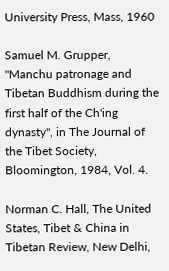University Press, Mass, 1960

Samuel M. Grupper, "Manchu patronage and Tibetan Buddhism during the first half of the Ch'ing dynasty", in The Journal of the Tibet Society, Bloomington, 1984, Vol. 4.

Norman C. Hall, The United States, Tibet & China in Tibetan Review, New Delhi,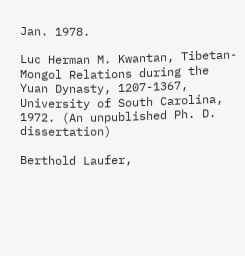Jan. 1978.

Luc Herman M. Kwantan, Tibetan-Mongol Relations during the Yuan Dynasty, 1207-1367, University of South Carolina, 1972. (An unpublished Ph. D. dissertation)

Berthold Laufer,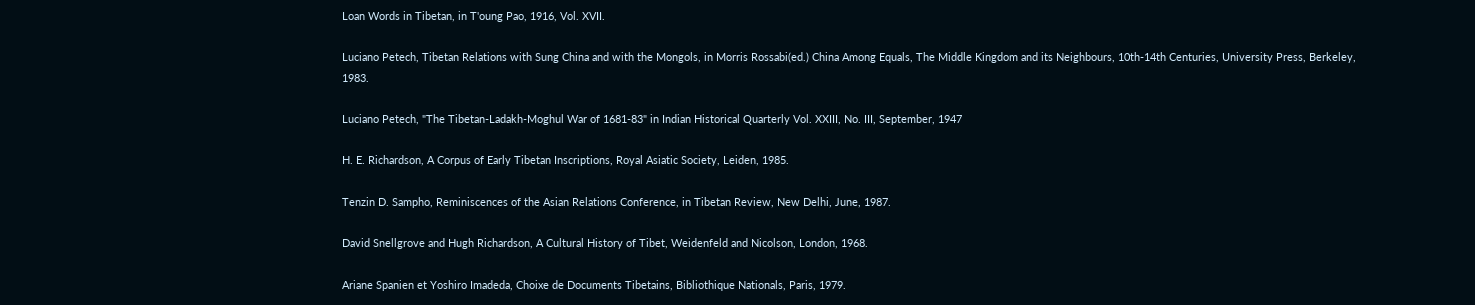Loan Words in Tibetan, in T'oung Pao, 1916, Vol. XVII.

Luciano Petech, Tibetan Relations with Sung China and with the Mongols, in Morris Rossabi(ed.) China Among Equals, The Middle Kingdom and its Neighbours, 10th-14th Centuries, University Press, Berkeley, 1983.

Luciano Petech, "The Tibetan-Ladakh-Moghul War of 1681-83" in Indian Historical Quarterly Vol. XXIII, No. III, September, 1947

H. E. Richardson, A Corpus of Early Tibetan Inscriptions, Royal Asiatic Society, Leiden, 1985.

Tenzin D. Sampho, Reminiscences of the Asian Relations Conference, in Tibetan Review, New Delhi, June, 1987.

David Snellgrove and Hugh Richardson, A Cultural History of Tibet, Weidenfeld and Nicolson, London, 1968.

Ariane Spanien et Yoshiro Imadeda, Choixe de Documents Tibetains, Bibliothique Nationals, Paris, 1979.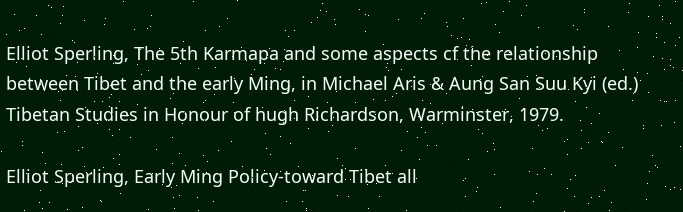Elliot Sperling, The 5th Karmapa and some aspects cf the relationship between Tibet and the early Ming, in Michael Aris & Aung San Suu Kyi (ed.) Tibetan Studies in Honour of hugh Richardson, Warminster, 1979.

Elliot Sperling, Early Ming Policy-toward Tibet all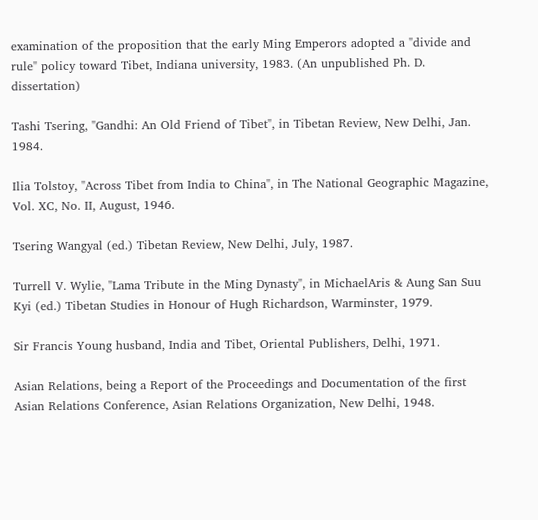examination of the proposition that the early Ming Emperors adopted a "divide and rule" policy toward Tibet, Indiana university, 1983. (An unpublished Ph. D. dissertation)

Tashi Tsering, "Gandhi: An Old Friend of Tibet", in Tibetan Review, New Delhi, Jan. 1984.

Ilia Tolstoy, "Across Tibet from India to China", in The National Geographic Magazine, Vol. XC, No. II, August, 1946.

Tsering Wangyal (ed.) Tibetan Review, New Delhi, July, 1987.

Turrell V. Wylie, "Lama Tribute in the Ming Dynasty", in MichaelAris & Aung San Suu Kyi (ed.) Tibetan Studies in Honour of Hugh Richardson, Warminster, 1979.

Sir Francis Young husband, India and Tibet, Oriental Publishers, Delhi, 1971.

Asian Relations, being a Report of the Proceedings and Documentation of the first Asian Relations Conference, Asian Relations Organization, New Delhi, 1948.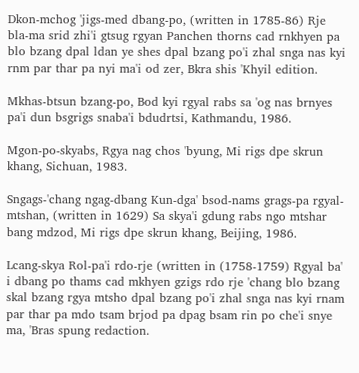Dkon-mchog 'jigs-med dbang-po, (written in 1785-86) Rje bla-ma srid zhi'i gtsug rgyan Panchen thorns cad rnkhyen pa blo bzang dpal ldan ye shes dpal bzang po'i zhal snga nas kyi rnm par thar pa nyi ma'i od zer, Bkra shis 'Khyil edition.

Mkhas-btsun bzang-po, Bod kyi rgyal rabs sa 'og nas brnyes pa'i dun bsgrigs snaba'i bdudrtsi, Kathmandu, 1986.

Mgon-po-skyabs, Rgya nag chos 'byung, Mi rigs dpe skrun khang, Sichuan, 1983.

Sngags-'chang ngag-dbang Kun-dga' bsod-nams grags-pa rgyal-mtshan, (written in 1629) Sa skya'i gdung rabs ngo mtshar bang mdzod, Mi rigs dpe skrun khang, Beijing, 1986.

Lcang-skya Rol-pa'i rdo-rje (written in (1758-1759) Rgyal ba' i dbang po thams cad mkhyen gzigs rdo rje 'chang blo bzang skal bzang rgya mtsho dpal bzang po'i zhal snga nas kyi rnam par thar pa mdo tsam brjod pa dpag bsam rin po che'i snye ma, 'Bras spung redaction.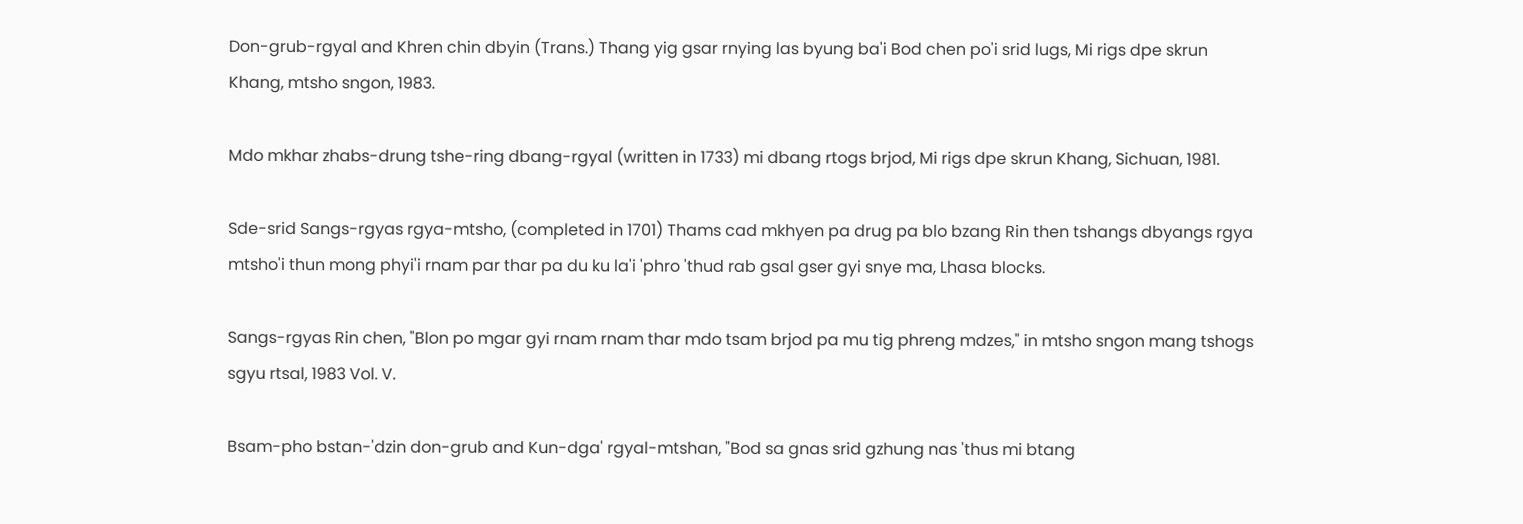Don-grub-rgyal and Khren chin dbyin (Trans.) Thang yig gsar rnying las byung ba'i Bod chen po'i srid lugs, Mi rigs dpe skrun Khang, mtsho sngon, 1983.

Mdo mkhar zhabs-drung tshe-ring dbang-rgyal (written in 1733) mi dbang rtogs brjod, Mi rigs dpe skrun Khang, Sichuan, 1981.

Sde-srid Sangs-rgyas rgya-mtsho, (completed in 1701) Thams cad mkhyen pa drug pa blo bzang Rin then tshangs dbyangs rgya mtsho'i thun mong phyi'i rnam par thar pa du ku la'i 'phro 'thud rab gsal gser gyi snye ma, Lhasa blocks.

Sangs-rgyas Rin chen, "Blon po mgar gyi rnam rnam thar mdo tsam brjod pa mu tig phreng mdzes," in mtsho sngon mang tshogs sgyu rtsal, 1983 Vol. V.

Bsam-pho bstan-'dzin don-grub and Kun-dga' rgyal-mtshan, "Bod sa gnas srid gzhung nas 'thus mi btang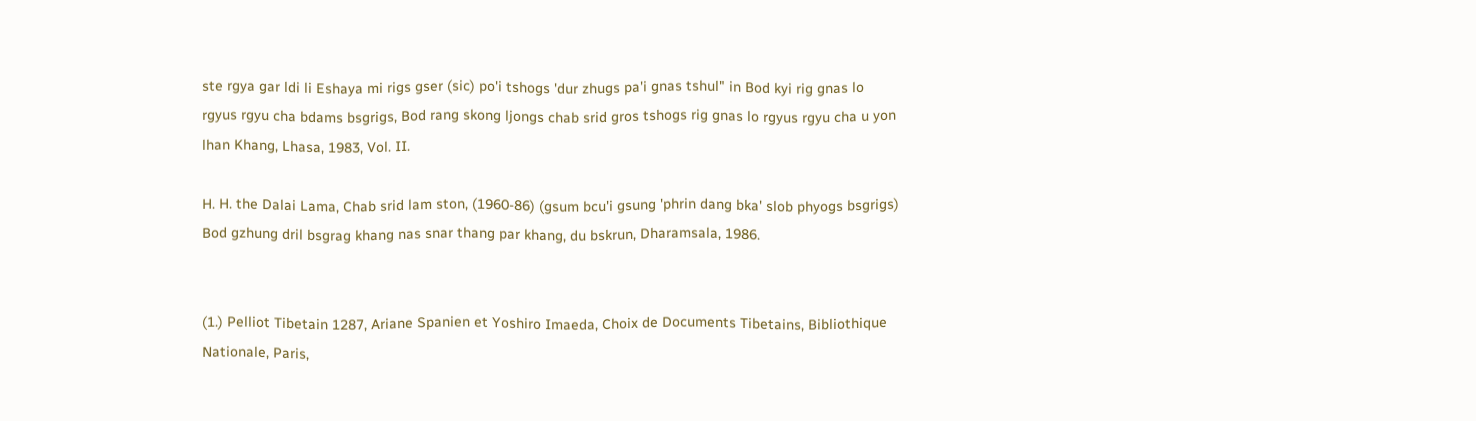ste rgya gar ldi li Eshaya mi rigs gser (sic) po'i tshogs 'dur zhugs pa'i gnas tshul" in Bod kyi rig gnas lo rgyus rgyu cha bdams bsgrigs, Bod rang skong ljongs chab srid gros tshogs rig gnas lo rgyus rgyu cha u yon lhan Khang, Lhasa, 1983, Vol. II.

H. H. the Dalai Lama, Chab srid lam ston, (1960-86) (gsum bcu'i gsung 'phrin dang bka' slob phyogs bsgrigs) Bod gzhung dril bsgrag khang nas snar thang par khang, du bskrun, Dharamsala, 1986.


(1.) Pelliot Tibetain 1287, Ariane Spanien et Yoshiro Imaeda, Choix de Documents Tibetains, Bibliothique Nationale, Paris,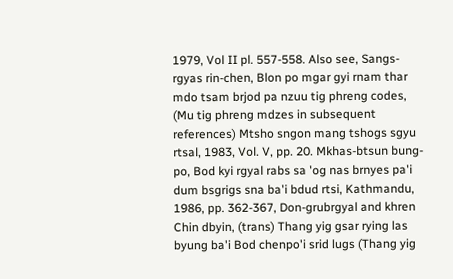1979, Vol II pl. 557-558. Also see, Sangs-rgyas rin-chen, Blon po mgar gyi rnam thar mdo tsam brjod pa nzuu tig phreng codes, (Mu tig phreng mdzes in subsequent references) Mtsho sngon mang tshogs sgyu rtsal, 1983, Vol. V, pp. 20. Mkhas-btsun bung-po, Bod kyi rgyal rabs sa 'og nas brnyes pa'i dum bsgrigs sna ba'i bdud rtsi, Kathmandu, 1986, pp. 362-367, Don-grubrgyal and khren Chin dbyin, (trans) Thang yig gsar rying las byung ba'i Bod chenpo'i srid lugs (Thang yig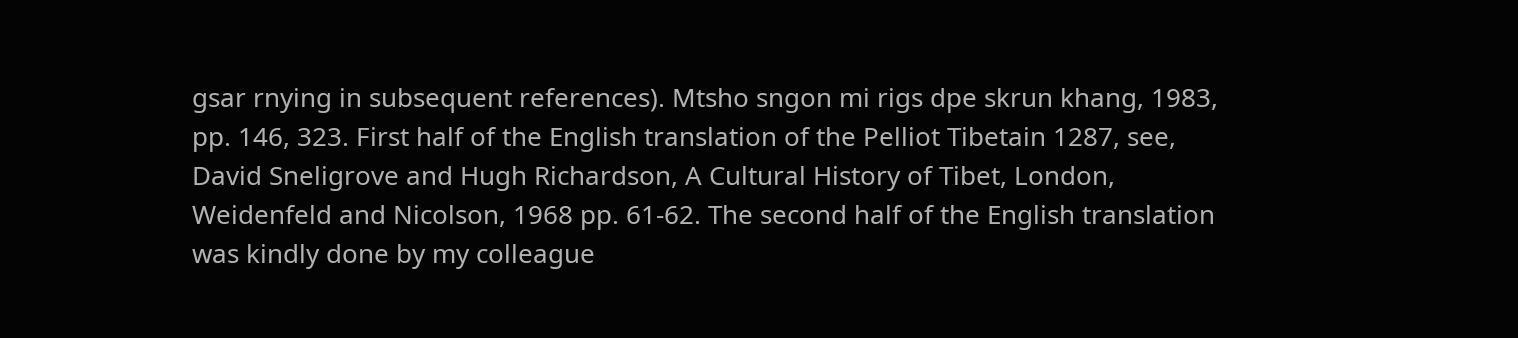gsar rnying in subsequent references). Mtsho sngon mi rigs dpe skrun khang, 1983, pp. 146, 323. First half of the English translation of the Pelliot Tibetain 1287, see, David Sneligrove and Hugh Richardson, A Cultural History of Tibet, London, Weidenfeld and Nicolson, 1968 pp. 61-62. The second half of the English translation was kindly done by my colleague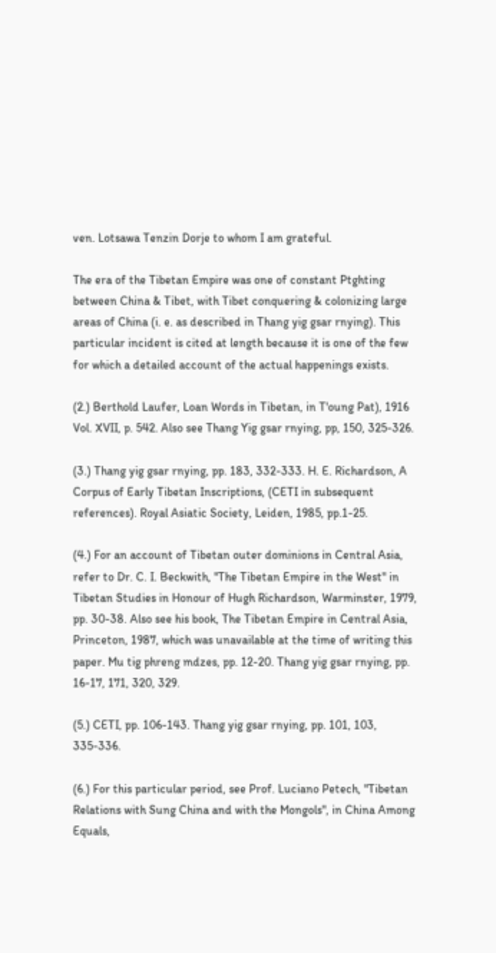ven. Lotsawa Tenzin Dorje to whom I am grateful.

The era of the Tibetan Empire was one of constant Ptghting between China & Tibet, with Tibet conquering & colonizing large areas of China (i. e. as described in Thang yig gsar rnying). This particular incident is cited at length because it is one of the few for which a detailed account of the actual happenings exists.

(2.) Berthold Laufer, Loan Words in Tibetan, in T'oung Pat), 1916 Vol. XVII, p. 542. Also see Thang Yig gsar rnying, pp, 150, 325-326.

(3.) Thang yig gsar rnying, pp. 183, 332-333. H. E. Richardson, A Corpus of Early Tibetan Inscriptions, (CETI in subsequent references). Royal Asiatic Society, Leiden, 1985, pp.1-25.

(4.) For an account of Tibetan outer dominions in Central Asia, refer to Dr. C. I. Beckwith, "The Tibetan Empire in the West" in Tibetan Studies in Honour of Hugh Richardson, Warminster, 1979, pp. 30-38. Also see his book, The Tibetan Empire in Central Asia, Princeton, 1987, which was unavailable at the time of writing this paper. Mu tig phreng mdzes, pp. 12-20. Thang yig gsar rnying, pp. 16-17, 171, 320, 329.

(5.) CETI, pp. 106-143. Thang yig gsar rnying, pp. 101, 103, 335-336.

(6.) For this particular period, see Prof. Luciano Petech, "Tibetan Relations with Sung China and with the Mongols", in China Among Equals,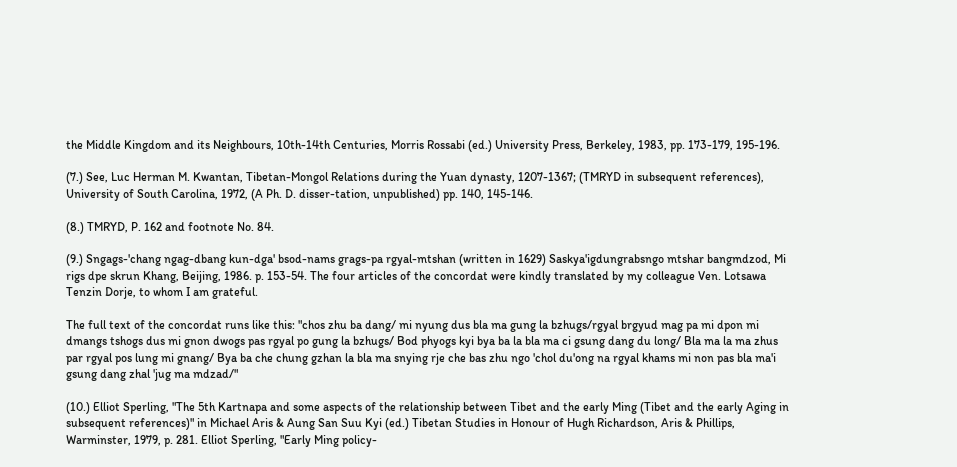the Middle Kingdom and its Neighbours, 10th-14th Centuries, Morris Rossabi (ed.) University Press, Berkeley, 1983, pp. 173-179, 195-196.

(7.) See, Luc Herman M. Kwantan, Tibetan-Mongol Relations during the Yuan dynasty, 1207-1367; (TMRYD in subsequent references), University of South Carolina, 1972, (A Ph. D. disser-tation, unpublished) pp. 140, 145-146.

(8.) TMRYD, P. 162 and footnote No. 84.

(9.) Sngags-'chang ngag-dbang kun-dga' bsod-nams grags-pa rgyal-mtshan (written in 1629) Saskya'igdungrabsngo mtshar bangmdzod, Mi rigs dpe skrun Khang, Beijing, 1986. p. 153-54. The four articles of the concordat were kindly translated by my colleague Ven. Lotsawa Tenzin Dorje, to whom I am grateful.

The full text of the concordat runs like this: "chos zhu ba dang/ mi nyung dus bla ma gung la bzhugs/rgyal brgyud mag pa mi dpon mi dmangs tshogs dus mi gnon dwogs pas rgyal po gung la bzhugs/ Bod phyogs kyi bya ba la bla ma ci gsung dang du long/ Bla ma la ma zhus par rgyal pos lung mi gnang/ Bya ba che chung gzhan la bla ma snying rje che bas zhu ngo 'chol du'ong na rgyal khams mi non pas bla ma'i gsung dang zhal 'jug ma mdzad/"

(10.) Elliot Sperling, "The 5th Kartnapa and some aspects of the relationship between Tibet and the early Ming (Tibet and the early Aging in subsequent references)" in Michael Aris & Aung San Suu Kyi (ed.) Tibetan Studies in Honour of Hugh Richardson, Aris & Phillips, Warminster, 1979, p. 281. Elliot Sperling, "Early Ming policy-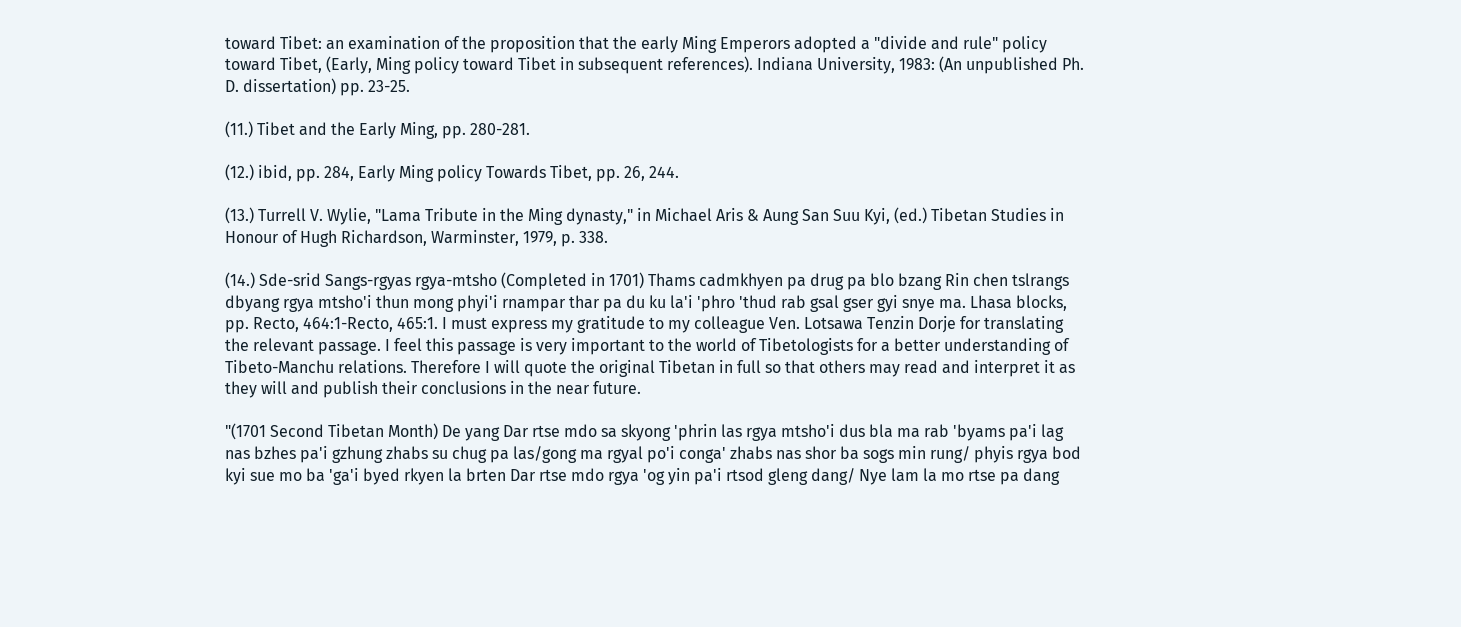toward Tibet: an examination of the proposition that the early Ming Emperors adopted a "divide and rule" policy toward Tibet, (Early, Ming policy toward Tibet in subsequent references). Indiana University, 1983: (An unpublished Ph. D. dissertation) pp. 23-25.

(11.) Tibet and the Early Ming, pp. 280-281.

(12.) ibid, pp. 284, Early Ming policy Towards Tibet, pp. 26, 244.

(13.) Turrell V. Wylie, "Lama Tribute in the Ming dynasty," in Michael Aris & Aung San Suu Kyi, (ed.) Tibetan Studies in Honour of Hugh Richardson, Warminster, 1979, p. 338.

(14.) Sde-srid Sangs-rgyas rgya-mtsho (Completed in 1701) Thams cadmkhyen pa drug pa blo bzang Rin chen tslrangs dbyang rgya mtsho'i thun mong phyi'i rnampar thar pa du ku la'i 'phro 'thud rab gsal gser gyi snye ma. Lhasa blocks, pp. Recto, 464:1-Recto, 465:1. I must express my gratitude to my colleague Ven. Lotsawa Tenzin Dorje for translating the relevant passage. I feel this passage is very important to the world of Tibetologists for a better understanding of Tibeto-Manchu relations. Therefore I will quote the original Tibetan in full so that others may read and interpret it as they will and publish their conclusions in the near future.

"(1701 Second Tibetan Month) De yang Dar rtse mdo sa skyong 'phrin las rgya mtsho'i dus bla ma rab 'byams pa'i lag nas bzhes pa'i gzhung zhabs su chug pa las/gong ma rgyal po'i conga' zhabs nas shor ba sogs min rung/ phyis rgya bod kyi sue mo ba 'ga'i byed rkyen la brten Dar rtse mdo rgya 'og yin pa'i rtsod gleng dang/ Nye lam la mo rtse pa dang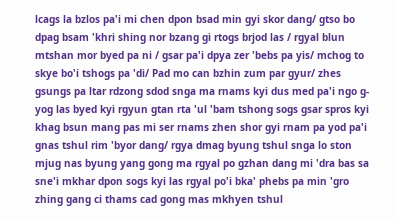lcags la bzlos pa'i mi chen dpon bsad min gyi skor dang/ gtso bo dpag bsam 'khri shing nor bzang gi rtogs brjod las / rgyal blun mtshan mor byed pa ni / gsar pa'i dpya zer 'bebs pa yis/ mchog to skye bo'i tshogs pa 'di/ Pad mo can bzhin zum par gyur/ zhes gsungs pa ltar rdzong sdod snga ma rnams kyi dus med pa'i ngo g-yog las byed kyi rgyun gtan rta 'ul 'bam tshong sogs gsar spros kyi khag bsun mang pas mi ser rnams zhen shor gyi rnam pa yod pa'i gnas tshul rim 'byor dang/ rgya dmag byung tshul snga lo ston mjug nas byung yang gong ma rgyal po gzhan dang mi 'dra bas sa sne'i mkhar dpon sogs kyi las rgyal po'i bka' phebs pa min 'gro zhing gang ci thams cad gong mas mkhyen tshul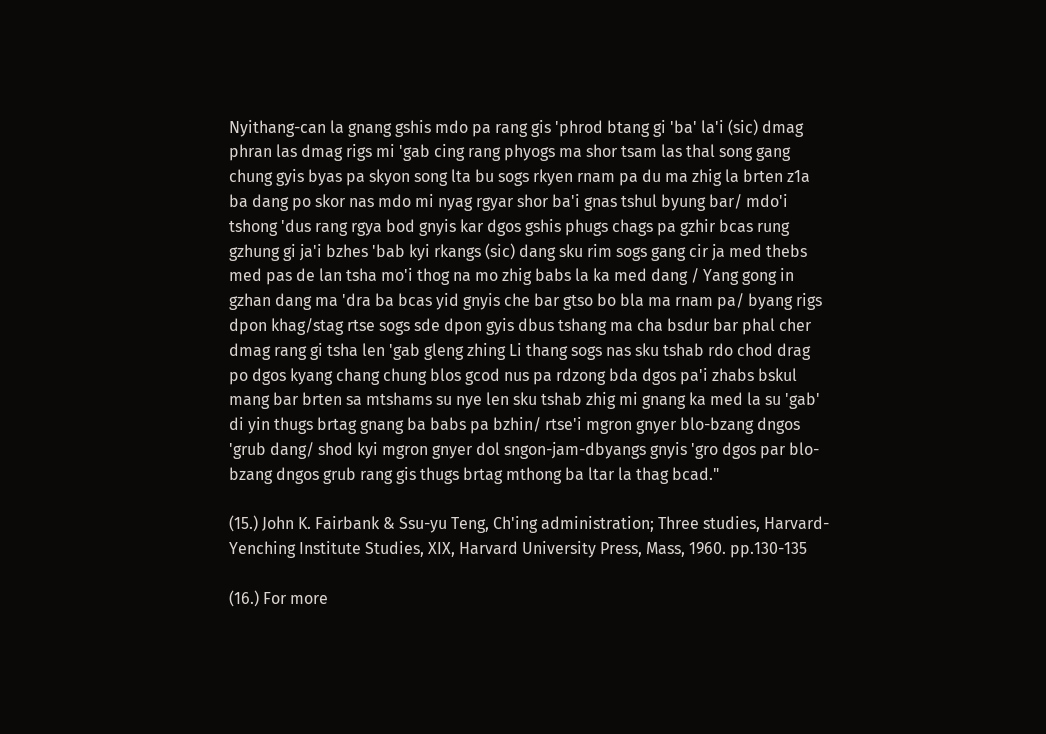Nyithang-can la gnang gshis mdo pa rang gis 'phrod btang gi 'ba' la'i (sic) dmag phran las dmag rigs mi 'gab cing rang phyogs ma shor tsam las thal song gang chung gyis byas pa skyon song lta bu sogs rkyen rnam pa du ma zhig la brten z1a ba dang po skor nas mdo mi nyag rgyar shor ba'i gnas tshul byung bar/ mdo'i tshong 'dus rang rgya bod gnyis kar dgos gshis phugs chags pa gzhir bcas rung gzhung gi ja'i bzhes 'bab kyi rkangs (sic) dang sku rim sogs gang cir ja med thebs med pas de lan tsha mo'i thog na mo zhig babs la ka med dang / Yang gong in gzhan dang ma 'dra ba bcas yid gnyis che bar gtso bo bla ma rnam pa/ byang rigs dpon khag/stag rtse sogs sde dpon gyis dbus tshang ma cha bsdur bar phal cher dmag rang gi tsha len 'gab gleng zhing Li thang sogs nas sku tshab rdo chod drag po dgos kyang chang chung blos gcod nus pa rdzong bda dgos pa'i zhabs bskul mang bar brten sa mtshams su nye len sku tshab zhig mi gnang ka med la su 'gab' di yin thugs brtag gnang ba babs pa bzhin/ rtse'i mgron gnyer blo-bzang dngos 'grub dang/ shod kyi mgron gnyer dol sngon-jam-dbyangs gnyis 'gro dgos par blo-bzang dngos grub rang gis thugs brtag mthong ba ltar la thag bcad."

(15.) John K. Fairbank & Ssu-yu Teng, Ch'ing administration; Three studies, Harvard-Yenching Institute Studies, XIX, Harvard University Press, Mass, 1960. pp.130-135

(16.) For more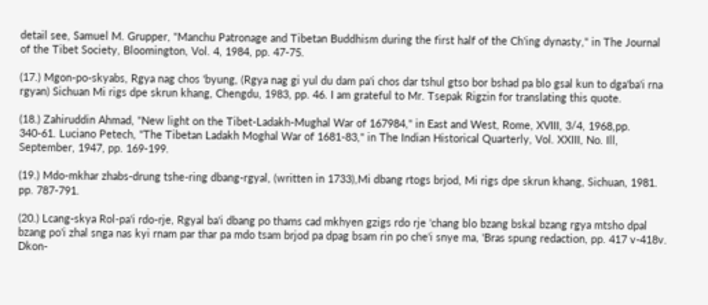detail see, Samuel M. Grupper, "Manchu Patronage and Tibetan Buddhism during the first half of the Ch'ing dynasty," in The Journal of the Tibet Society, Bloomington, Vol. 4, 1984, pp. 47-75.

(17.) Mgon-po-skyabs, Rgya nag chos 'byung, (Rgya nag gi yul du dam pa'i chos dar tshul gtso bor bshad pa blo gsal kun to dga'ba'i rna rgyan) Sichuan Mi rigs dpe skrun khang, Chengdu, 1983, pp. 46. I am grateful to Mr. Tsepak Rigzin for translating this quote.

(18.) Zahiruddin Ahmad, "New light on the Tibet-Ladakh-Mughal War of 167984," in East and West, Rome, XVIII, 3/4, 1968,pp. 340-61. Luciano Petech, "The Tibetan Ladakh Moghal War of 1681-83," in The Indian Historical Quarterly, Vol. XXIII, No. Ill, September, 1947, pp. 169-199.

(19.) Mdo-mkhar zhabs-drung tshe-ring dbang-rgyal, (written in 1733),Mi dbang rtogs brjod, Mi rigs dpe skrun khang, Sichuan, 1981. pp. 787-791.

(20.) Lcang-skya Rol-pa'i rdo-rje, Rgyal ba'i dbang po thams cad mkhyen gzigs rdo rje 'chang blo bzang bskal bzang rgya mtsho dpal bzang po'i zhal snga nas kyi rnam par thar pa mdo tsam brjod pa dpag bsam rin po che'i snye ma, 'Bras spung redaction, pp. 417 v-418v. Dkon-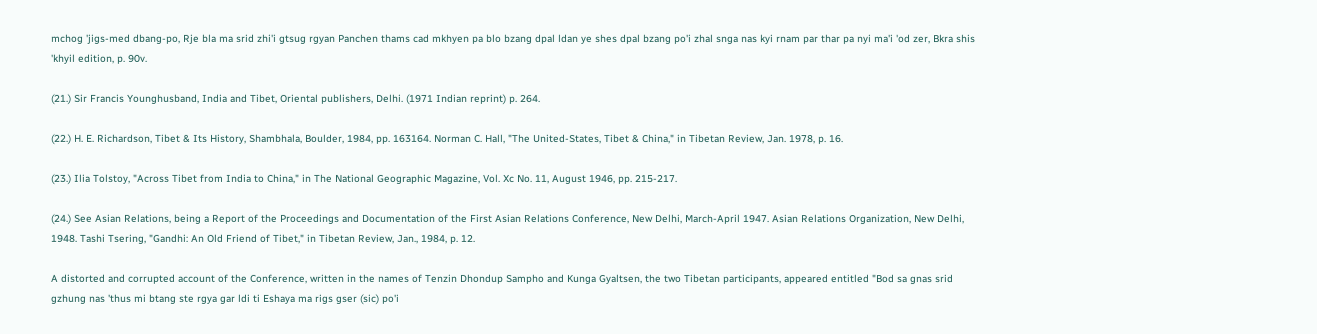mchog 'jigs-med dbang-po, Rje bla ma srid zhi'i gtsug rgyan Panchen thams cad mkhyen pa blo bzang dpal ldan ye shes dpal bzang po'i zhal snga nas kyi rnam par thar pa nyi ma'i 'od zer, Bkra shis 'khyil edition, p. 90v.

(21.) Sir Francis Younghusband, India and Tibet, Oriental publishers, Delhi. (1971 Indian reprint) p. 264.

(22.) H. E. Richardson, Tibet & Its History, Shambhala, Boulder, 1984, pp. 163164. Norman C. Hall, "The United-States, Tibet & China," in Tibetan Review, Jan. 1978, p. 16.

(23.) Ilia Tolstoy, "Across Tibet from India to China," in The National Geographic Magazine, Vol. Xc No. 11, August 1946, pp. 215-217.

(24.) See Asian Relations, being a Report of the Proceedings and Documentation of the First Asian Relations Conference, New Delhi, March-April 1947. Asian Relations Organization, New Delhi, 1948. Tashi Tsering, "Gandhi: An Old Friend of Tibet," in Tibetan Review, Jan., 1984, p. 12.

A distorted and corrupted account of the Conference, written in the names of Tenzin Dhondup Sampho and Kunga Gyaltsen, the two Tibetan participants, appeared entitled "Bod sa gnas srid gzhung nas 'thus mi btang ste rgya gar ldi ti Eshaya ma rigs gser (sic) po'i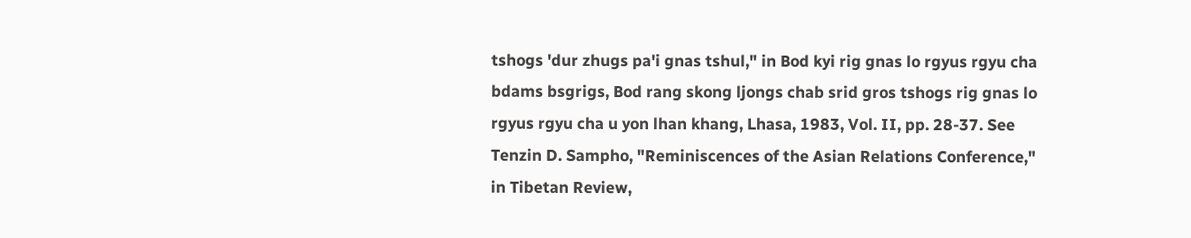tshogs 'dur zhugs pa'i gnas tshul," in Bod kyi rig gnas lo rgyus rgyu cha bdams bsgrigs, Bod rang skong ljongs chab srid gros tshogs rig gnas lo rgyus rgyu cha u yon lhan khang, Lhasa, 1983, Vol. II, pp. 28-37. See Tenzin D. Sampho, "Reminiscences of the Asian Relations Conference," in Tibetan Review,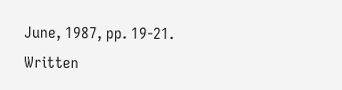June, 1987, pp. 19-21. Written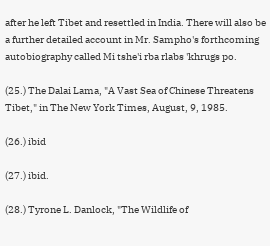after he left Tibet and resettled in India. There will also be a further detailed account in Mr. Sampho's forthcoming autobiography called Mi tshe'i rba rlabs 'khrugs po.

(25.) The Dalai Lama, "A Vast Sea of Chinese Threatens Tibet," in The New York Times, August, 9, 1985.

(26.) ibid

(27.) ibid.

(28.) Tyrone L. Danlock, "The Wildlife of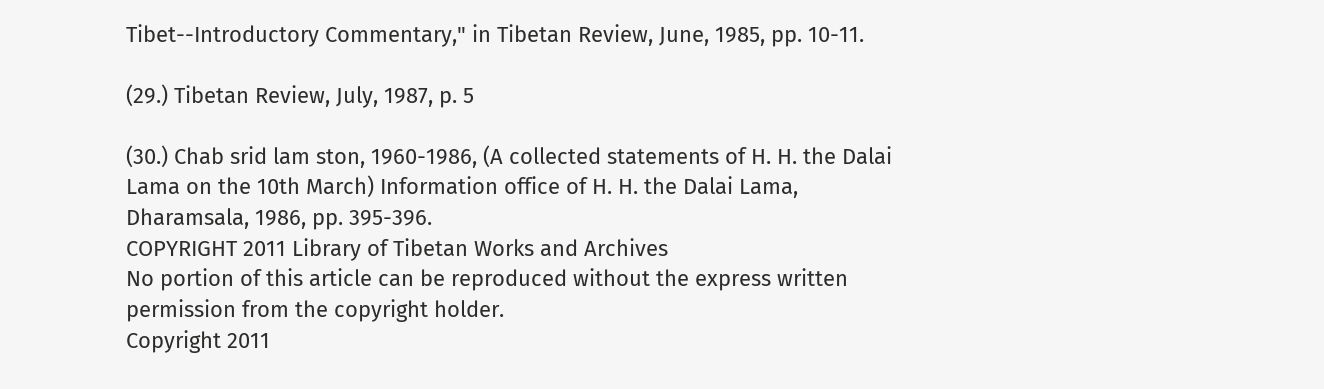Tibet--Introductory Commentary," in Tibetan Review, June, 1985, pp. 10-11.

(29.) Tibetan Review, July, 1987, p. 5

(30.) Chab srid lam ston, 1960-1986, (A collected statements of H. H. the Dalai Lama on the 10th March) Information office of H. H. the Dalai Lama, Dharamsala, 1986, pp. 395-396.
COPYRIGHT 2011 Library of Tibetan Works and Archives
No portion of this article can be reproduced without the express written permission from the copyright holder.
Copyright 2011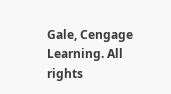Gale, Cengage Learning. All rights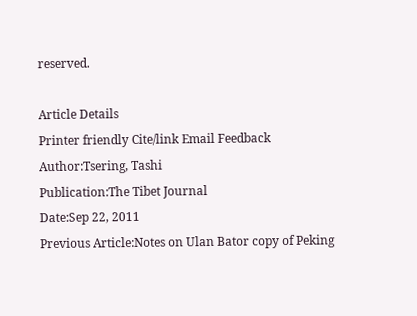reserved.

Article Details
Printer friendly Cite/link Email Feedback
Author:Tsering, Tashi
Publication:The Tibet Journal
Date:Sep 22, 2011
Previous Article:Notes on Ulan Bator copy of Peking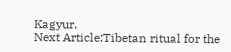Kagyur.
Next Article:Tibetan ritual for the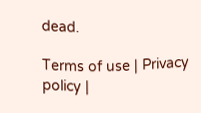dead.

Terms of use | Privacy policy |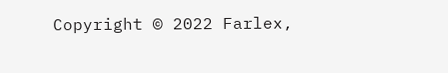Copyright © 2022 Farlex,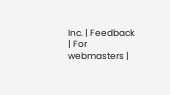Inc. | Feedback | For webmasters |